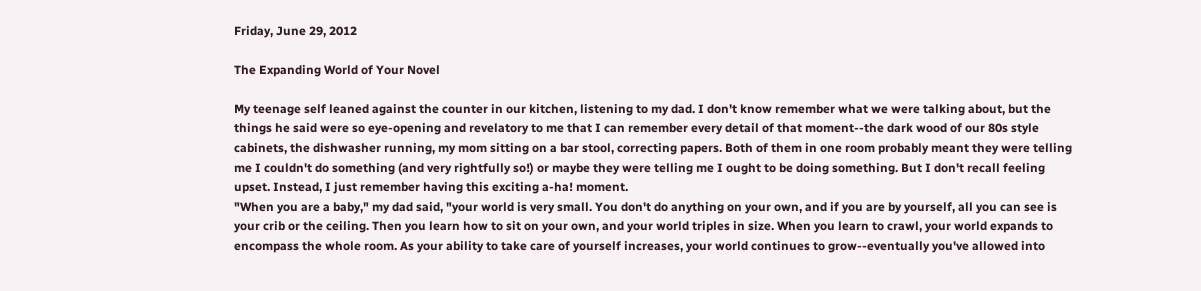Friday, June 29, 2012

The Expanding World of Your Novel

My teenage self leaned against the counter in our kitchen, listening to my dad. I don't know remember what we were talking about, but the things he said were so eye-opening and revelatory to me that I can remember every detail of that moment--the dark wood of our 80s style cabinets, the dishwasher running, my mom sitting on a bar stool, correcting papers. Both of them in one room probably meant they were telling me I couldn't do something (and very rightfully so!) or maybe they were telling me I ought to be doing something. But I don't recall feeling upset. Instead, I just remember having this exciting a-ha! moment.
"When you are a baby," my dad said, "your world is very small. You don't do anything on your own, and if you are by yourself, all you can see is your crib or the ceiling. Then you learn how to sit on your own, and your world triples in size. When you learn to crawl, your world expands to encompass the whole room. As your ability to take care of yourself increases, your world continues to grow--eventually you've allowed into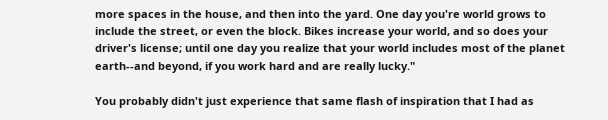more spaces in the house, and then into the yard. One day you're world grows to include the street, or even the block. Bikes increase your world, and so does your driver's license; until one day you realize that your world includes most of the planet earth--and beyond, if you work hard and are really lucky."

You probably didn't just experience that same flash of inspiration that I had as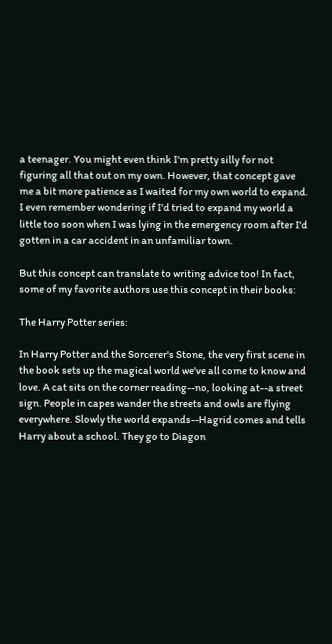a teenager. You might even think I'm pretty silly for not figuring all that out on my own. However, that concept gave me a bit more patience as I waited for my own world to expand. I even remember wondering if I'd tried to expand my world a little too soon when I was lying in the emergency room after I'd gotten in a car accident in an unfamiliar town.

But this concept can translate to writing advice too! In fact, some of my favorite authors use this concept in their books:

The Harry Potter series:

In Harry Potter and the Sorcerer's Stone, the very first scene in the book sets up the magical world we've all come to know and love. A cat sits on the corner reading--no, looking at--a street sign. People in capes wander the streets and owls are flying everywhere. Slowly the world expands--Hagrid comes and tells Harry about a school. They go to Diagon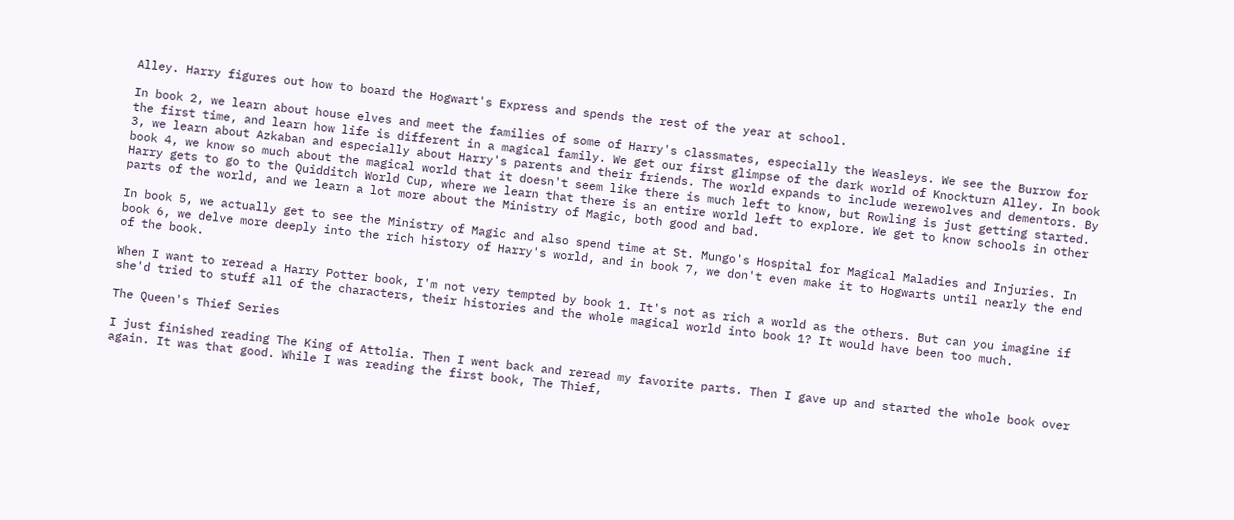Alley. Harry figures out how to board the Hogwart's Express and spends the rest of the year at school.

In book 2, we learn about house elves and meet the families of some of Harry's classmates, especially the Weasleys. We see the Burrow for the first time, and learn how life is different in a magical family. We get our first glimpse of the dark world of Knockturn Alley. In book 3, we learn about Azkaban and especially about Harry's parents and their friends. The world expands to include werewolves and dementors. By book 4, we know so much about the magical world that it doesn't seem like there is much left to know, but Rowling is just getting started. Harry gets to go to the Quidditch World Cup, where we learn that there is an entire world left to explore. We get to know schools in other parts of the world, and we learn a lot more about the Ministry of Magic, both good and bad.

In book 5, we actually get to see the Ministry of Magic and also spend time at St. Mungo's Hospital for Magical Maladies and Injuries. In book 6, we delve more deeply into the rich history of Harry's world, and in book 7, we don't even make it to Hogwarts until nearly the end of the book.

When I want to reread a Harry Potter book, I'm not very tempted by book 1. It's not as rich a world as the others. But can you imagine if she'd tried to stuff all of the characters, their histories and the whole magical world into book 1? It would have been too much.

The Queen's Thief Series

I just finished reading The King of Attolia. Then I went back and reread my favorite parts. Then I gave up and started the whole book over again. It was that good. While I was reading the first book, The Thief,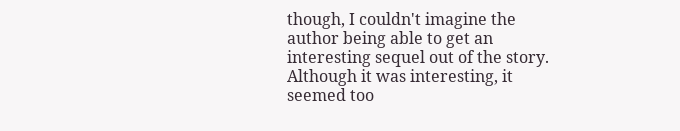though, I couldn't imagine the author being able to get an interesting sequel out of the story. Although it was interesting, it seemed too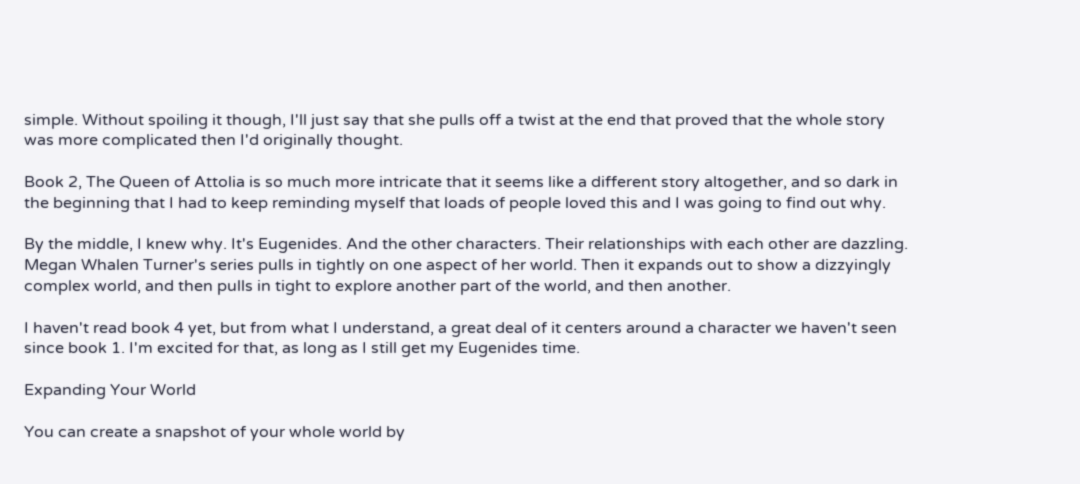simple. Without spoiling it though, I'll just say that she pulls off a twist at the end that proved that the whole story was more complicated then I'd originally thought.

Book 2, The Queen of Attolia is so much more intricate that it seems like a different story altogether, and so dark in the beginning that I had to keep reminding myself that loads of people loved this and I was going to find out why.

By the middle, I knew why. It's Eugenides. And the other characters. Their relationships with each other are dazzling. Megan Whalen Turner's series pulls in tightly on one aspect of her world. Then it expands out to show a dizzyingly complex world, and then pulls in tight to explore another part of the world, and then another.

I haven't read book 4 yet, but from what I understand, a great deal of it centers around a character we haven't seen since book 1. I'm excited for that, as long as I still get my Eugenides time.

Expanding Your World

You can create a snapshot of your whole world by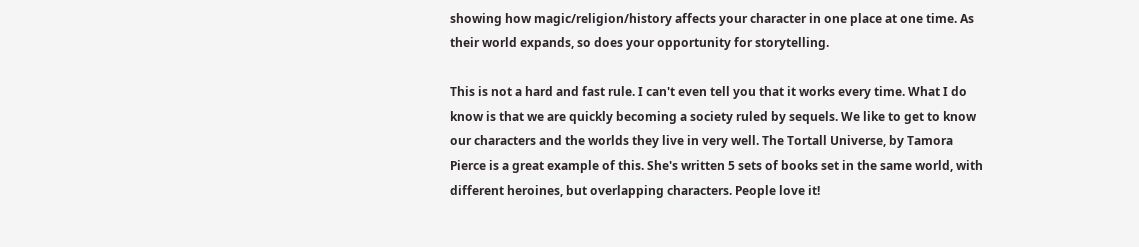showing how magic/religion/history affects your character in one place at one time. As their world expands, so does your opportunity for storytelling.

This is not a hard and fast rule. I can't even tell you that it works every time. What I do know is that we are quickly becoming a society ruled by sequels. We like to get to know our characters and the worlds they live in very well. The Tortall Universe, by Tamora Pierce is a great example of this. She's written 5 sets of books set in the same world, with different heroines, but overlapping characters. People love it!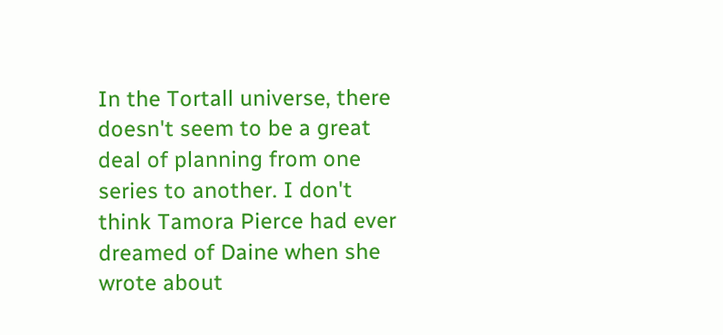In the Tortall universe, there doesn't seem to be a great deal of planning from one series to another. I don't think Tamora Pierce had ever dreamed of Daine when she wrote about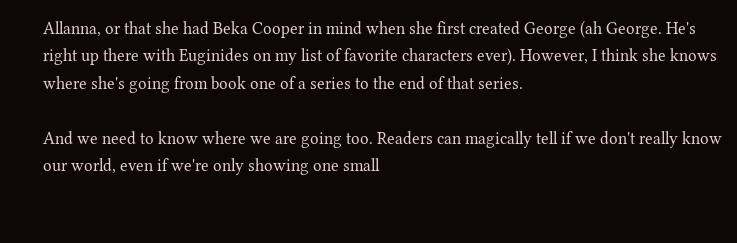Allanna, or that she had Beka Cooper in mind when she first created George (ah George. He's right up there with Euginides on my list of favorite characters ever). However, I think she knows where she's going from book one of a series to the end of that series.

And we need to know where we are going too. Readers can magically tell if we don't really know our world, even if we're only showing one small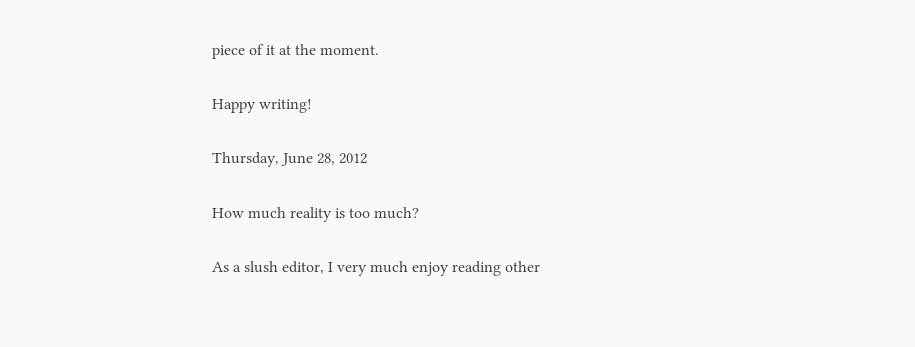piece of it at the moment.

Happy writing!

Thursday, June 28, 2012

How much reality is too much?

As a slush editor, I very much enjoy reading other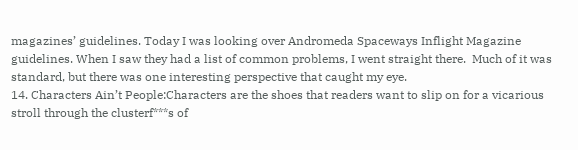magazines’ guidelines. Today I was looking over Andromeda Spaceways Inflight Magazine guidelines. When I saw they had a list of common problems, I went straight there.  Much of it was standard, but there was one interesting perspective that caught my eye.
14. Characters Ain’t People:Characters are the shoes that readers want to slip on for a vicarious stroll through the clusterf***s of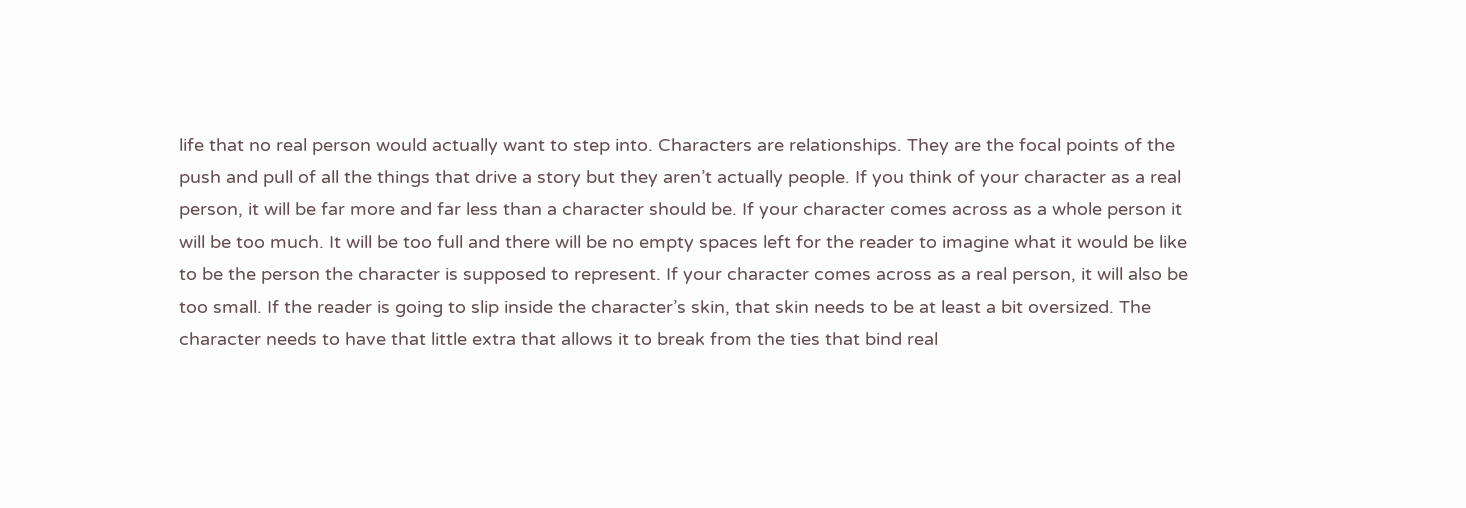life that no real person would actually want to step into. Characters are relationships. They are the focal points of the push and pull of all the things that drive a story but they aren’t actually people. If you think of your character as a real person, it will be far more and far less than a character should be. If your character comes across as a whole person it will be too much. It will be too full and there will be no empty spaces left for the reader to imagine what it would be like to be the person the character is supposed to represent. If your character comes across as a real person, it will also be too small. If the reader is going to slip inside the character’s skin, that skin needs to be at least a bit oversized. The character needs to have that little extra that allows it to break from the ties that bind real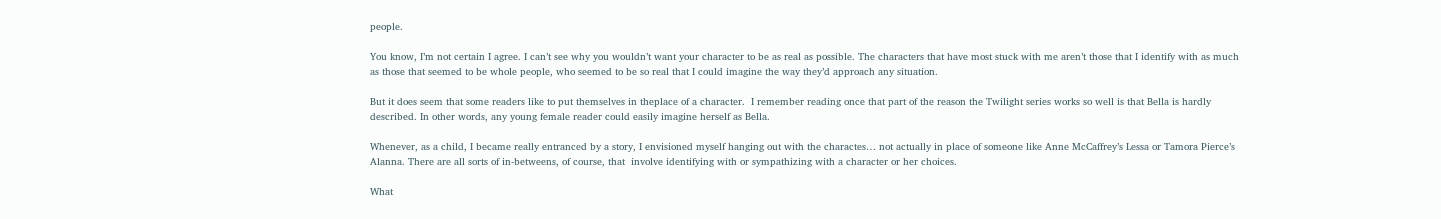people.

You know, I’m not certain I agree. I can’t see why you wouldn’t want your character to be as real as possible. The characters that have most stuck with me aren’t those that I identify with as much as those that seemed to be whole people, who seemed to be so real that I could imagine the way they’d approach any situation.

But it does seem that some readers like to put themselves in theplace of a character.  I remember reading once that part of the reason the Twilight series works so well is that Bella is hardly described. In other words, any young female reader could easily imagine herself as Bella.

Whenever, as a child, I became really entranced by a story, I envisioned myself hanging out with the charactes… not actually in place of someone like Anne McCaffrey’s Lessa or Tamora Pierce’s Alanna. There are all sorts of in-betweens, of course, that  involve identifying with or sympathizing with a character or her choices.

What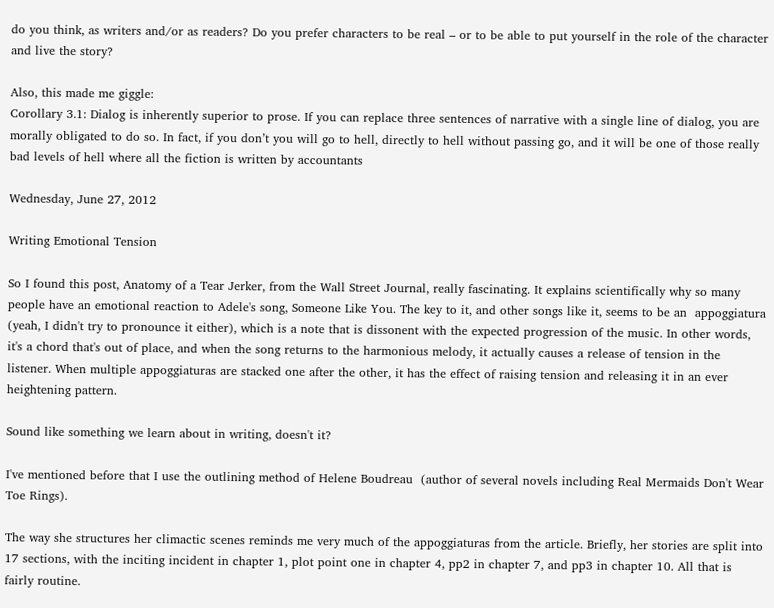do you think, as writers and/or as readers? Do you prefer characters to be real – or to be able to put yourself in the role of the character and live the story?

Also, this made me giggle:
Corollary 3.1: Dialog is inherently superior to prose. If you can replace three sentences of narrative with a single line of dialog, you are morally obligated to do so. In fact, if you don’t you will go to hell, directly to hell without passing go, and it will be one of those really bad levels of hell where all the fiction is written by accountants

Wednesday, June 27, 2012

Writing Emotional Tension

So I found this post, Anatomy of a Tear Jerker, from the Wall Street Journal, really fascinating. It explains scientifically why so many people have an emotional reaction to Adele's song, Someone Like You. The key to it, and other songs like it, seems to be an  appoggiatura (yeah, I didn't try to pronounce it either), which is a note that is dissonent with the expected progression of the music. In other words, it's a chord that's out of place, and when the song returns to the harmonious melody, it actually causes a release of tension in the listener. When multiple appoggiaturas are stacked one after the other, it has the effect of raising tension and releasing it in an ever heightening pattern.

Sound like something we learn about in writing, doesn't it?

I've mentioned before that I use the outlining method of Helene Boudreau  (author of several novels including Real Mermaids Don't Wear Toe Rings).

The way she structures her climactic scenes reminds me very much of the appoggiaturas from the article. Briefly, her stories are split into 17 sections, with the inciting incident in chapter 1, plot point one in chapter 4, pp2 in chapter 7, and pp3 in chapter 10. All that is fairly routine.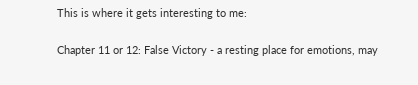This is where it gets interesting to me:

Chapter 11 or 12: False Victory - a resting place for emotions, may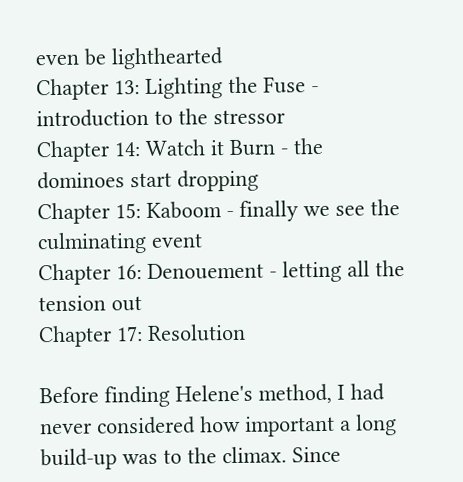even be lighthearted
Chapter 13: Lighting the Fuse - introduction to the stressor
Chapter 14: Watch it Burn - the dominoes start dropping
Chapter 15: Kaboom - finally we see the culminating event
Chapter 16: Denouement - letting all the tension out
Chapter 17: Resolution

Before finding Helene's method, I had never considered how important a long build-up was to the climax. Since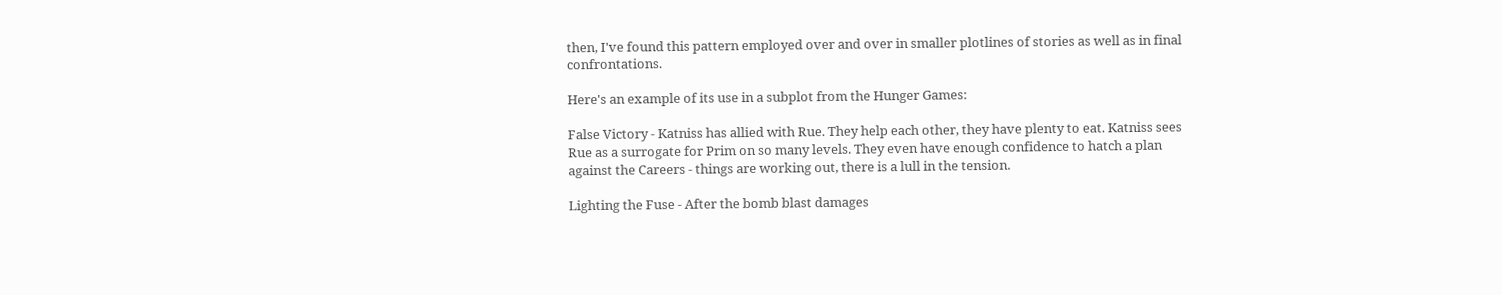then, I've found this pattern employed over and over in smaller plotlines of stories as well as in final confrontations.

Here's an example of its use in a subplot from the Hunger Games:

False Victory - Katniss has allied with Rue. They help each other, they have plenty to eat. Katniss sees Rue as a surrogate for Prim on so many levels. They even have enough confidence to hatch a plan against the Careers - things are working out, there is a lull in the tension.

Lighting the Fuse - After the bomb blast damages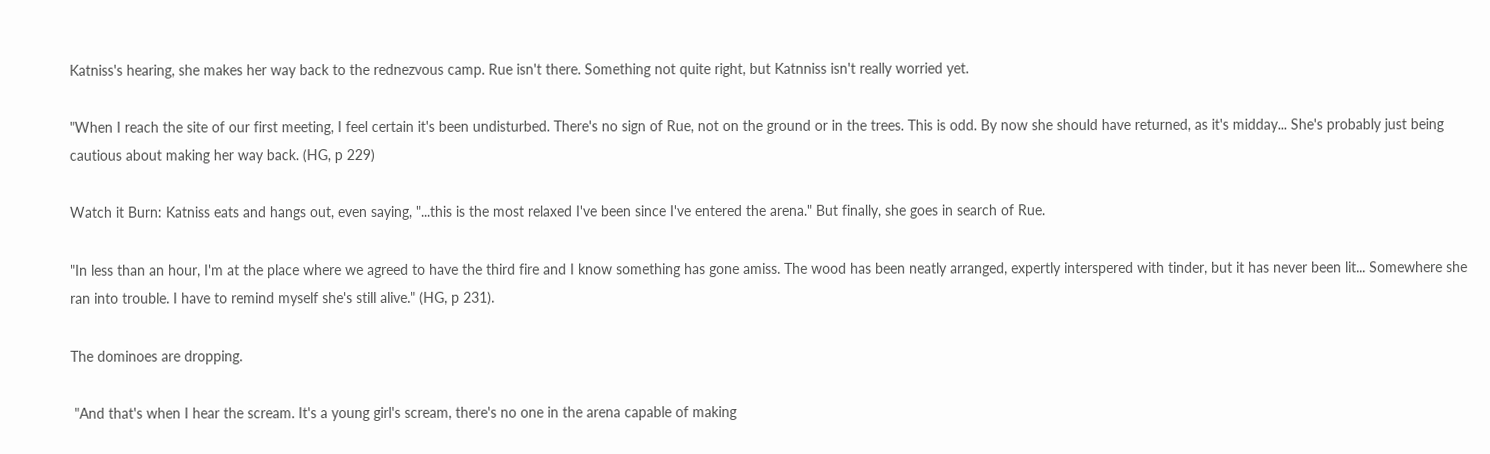Katniss's hearing, she makes her way back to the rednezvous camp. Rue isn't there. Something not quite right, but Katnniss isn't really worried yet.

"When I reach the site of our first meeting, I feel certain it's been undisturbed. There's no sign of Rue, not on the ground or in the trees. This is odd. By now she should have returned, as it's midday... She's probably just being cautious about making her way back. (HG, p 229)

Watch it Burn: Katniss eats and hangs out, even saying, "...this is the most relaxed I've been since I've entered the arena." But finally, she goes in search of Rue.

"In less than an hour, I'm at the place where we agreed to have the third fire and I know something has gone amiss. The wood has been neatly arranged, expertly interspered with tinder, but it has never been lit... Somewhere she ran into trouble. I have to remind myself she's still alive." (HG, p 231).

The dominoes are dropping.

 "And that's when I hear the scream. It's a young girl's scream, there's no one in the arena capable of making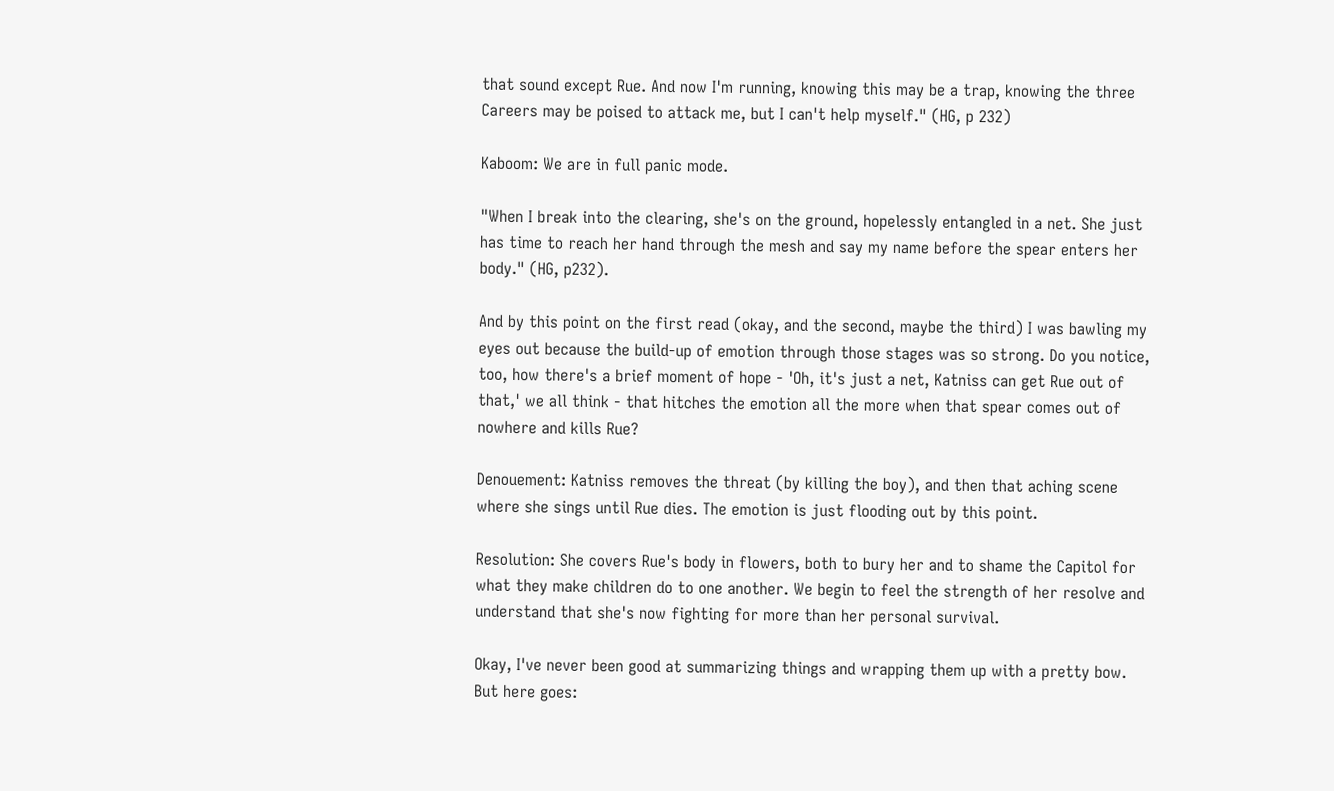that sound except Rue. And now I'm running, knowing this may be a trap, knowing the three Careers may be poised to attack me, but I can't help myself." (HG, p 232)

Kaboom: We are in full panic mode.

"When I break into the clearing, she's on the ground, hopelessly entangled in a net. She just has time to reach her hand through the mesh and say my name before the spear enters her body." (HG, p232).

And by this point on the first read (okay, and the second, maybe the third) I was bawling my eyes out because the build-up of emotion through those stages was so strong. Do you notice, too, how there's a brief moment of hope - 'Oh, it's just a net, Katniss can get Rue out of that,' we all think - that hitches the emotion all the more when that spear comes out of nowhere and kills Rue?

Denouement: Katniss removes the threat (by killing the boy), and then that aching scene where she sings until Rue dies. The emotion is just flooding out by this point.

Resolution: She covers Rue's body in flowers, both to bury her and to shame the Capitol for what they make children do to one another. We begin to feel the strength of her resolve and understand that she's now fighting for more than her personal survival.

Okay, I've never been good at summarizing things and wrapping them up with a pretty bow. But here goes: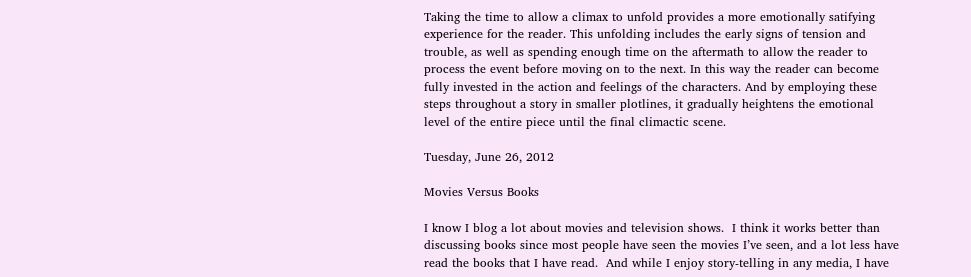Taking the time to allow a climax to unfold provides a more emotionally satifying experience for the reader. This unfolding includes the early signs of tension and trouble, as well as spending enough time on the aftermath to allow the reader to process the event before moving on to the next. In this way the reader can become fully invested in the action and feelings of the characters. And by employing these steps throughout a story in smaller plotlines, it gradually heightens the emotional level of the entire piece until the final climactic scene.

Tuesday, June 26, 2012

Movies Versus Books

I know I blog a lot about movies and television shows.  I think it works better than discussing books since most people have seen the movies I’ve seen, and a lot less have read the books that I have read.  And while I enjoy story-telling in any media, I have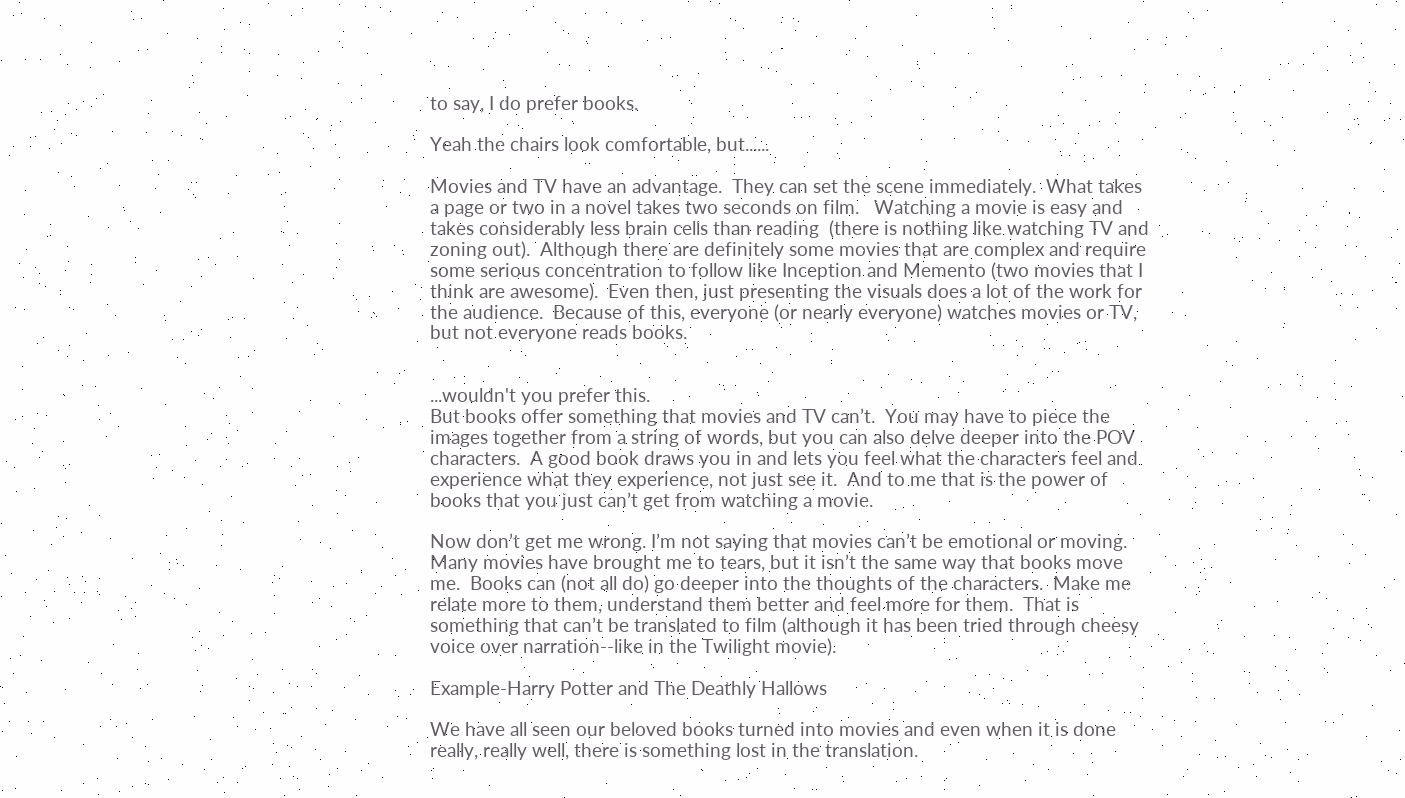to say, I do prefer books.

Yeah the chairs look comfortable, but......

Movies and TV have an advantage.  They can set the scene immediately.  What takes a page or two in a novel takes two seconds on film.   Watching a movie is easy and takes considerably less brain cells than reading  (there is nothing like watching TV and zoning out).  Although there are definitely some movies that are complex and require some serious concentration to follow like Inception and Memento (two movies that I think are awesome).  Even then, just presenting the visuals does a lot of the work for the audience.  Because of this, everyone (or nearly everyone) watches movies or TV, but not everyone reads books.


...wouldn't you prefer this.
But books offer something that movies and TV can’t.  You may have to piece the images together from a string of words, but you can also delve deeper into the POV characters.  A good book draws you in and lets you feel what the characters feel and experience what they experience, not just see it.  And to me that is the power of books that you just can’t get from watching a movie.

Now don’t get me wrong. I’m not saying that movies can’t be emotional or moving.  Many movies have brought me to tears, but it isn’t the same way that books move me.  Books can (not all do) go deeper into the thoughts of the characters.  Make me relate more to them, understand them better and feel more for them.  That is something that can’t be translated to film (although it has been tried through cheesy voice over narration--like in the Twilight movie).

Example-Harry Potter and The Deathly Hallows

We have all seen our beloved books turned into movies and even when it is done really, really well, there is something lost in the translation.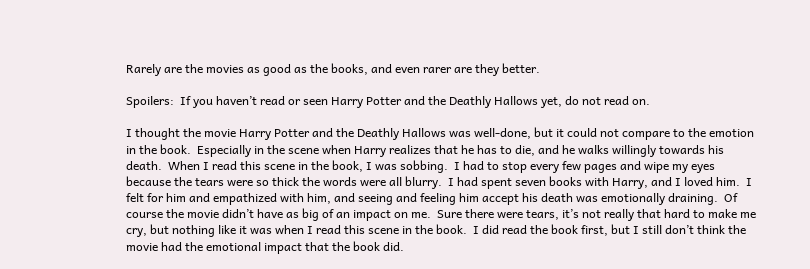Rarely are the movies as good as the books, and even rarer are they better.

Spoilers:  If you haven’t read or seen Harry Potter and the Deathly Hallows yet, do not read on.

I thought the movie Harry Potter and the Deathly Hallows was well-done, but it could not compare to the emotion in the book.  Especially in the scene when Harry realizes that he has to die, and he walks willingly towards his death.  When I read this scene in the book, I was sobbing.  I had to stop every few pages and wipe my eyes because the tears were so thick the words were all blurry.  I had spent seven books with Harry, and I loved him.  I felt for him and empathized with him, and seeing and feeling him accept his death was emotionally draining.  Of course the movie didn’t have as big of an impact on me.  Sure there were tears, it’s not really that hard to make me cry, but nothing like it was when I read this scene in the book.  I did read the book first, but I still don’t think the movie had the emotional impact that the book did.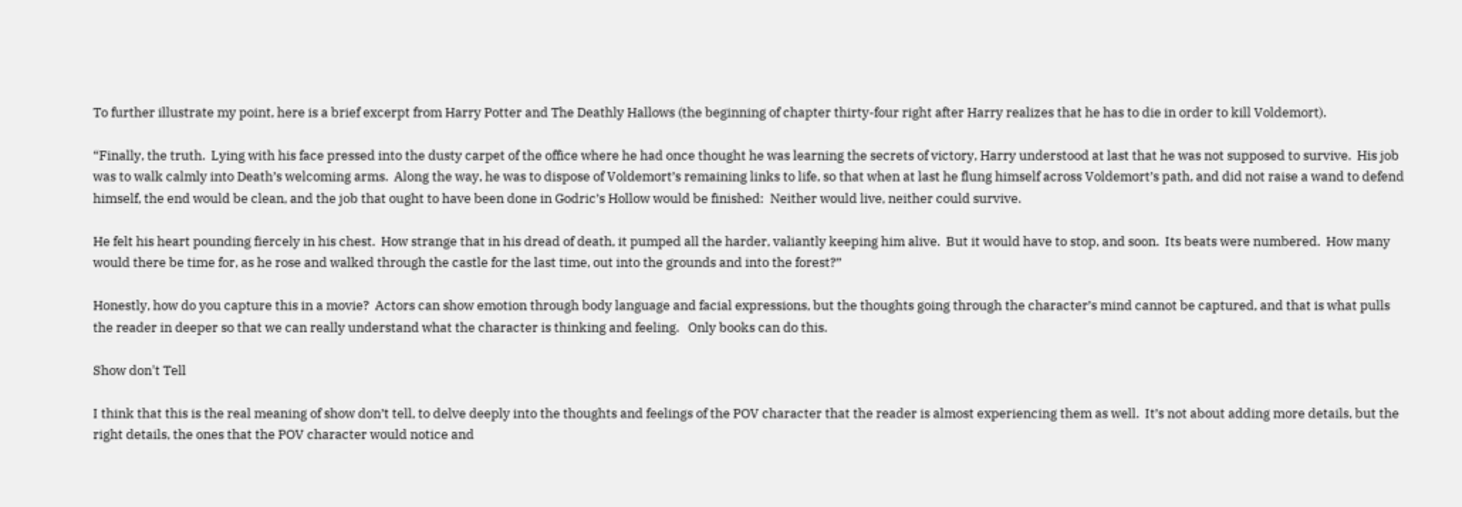To further illustrate my point, here is a brief excerpt from Harry Potter and The Deathly Hallows (the beginning of chapter thirty-four right after Harry realizes that he has to die in order to kill Voldemort).

“Finally, the truth.  Lying with his face pressed into the dusty carpet of the office where he had once thought he was learning the secrets of victory, Harry understood at last that he was not supposed to survive.  His job was to walk calmly into Death’s welcoming arms.  Along the way, he was to dispose of Voldemort’s remaining links to life, so that when at last he flung himself across Voldemort’s path, and did not raise a wand to defend himself, the end would be clean, and the job that ought to have been done in Godric’s Hollow would be finished:  Neither would live, neither could survive.

He felt his heart pounding fiercely in his chest.  How strange that in his dread of death, it pumped all the harder, valiantly keeping him alive.  But it would have to stop, and soon.  Its beats were numbered.  How many would there be time for, as he rose and walked through the castle for the last time, out into the grounds and into the forest?”

Honestly, how do you capture this in a movie?  Actors can show emotion through body language and facial expressions, but the thoughts going through the character’s mind cannot be captured, and that is what pulls the reader in deeper so that we can really understand what the character is thinking and feeling.   Only books can do this.

Show don't Tell

I think that this is the real meaning of show don’t tell, to delve deeply into the thoughts and feelings of the POV character that the reader is almost experiencing them as well.  It’s not about adding more details, but the right details, the ones that the POV character would notice and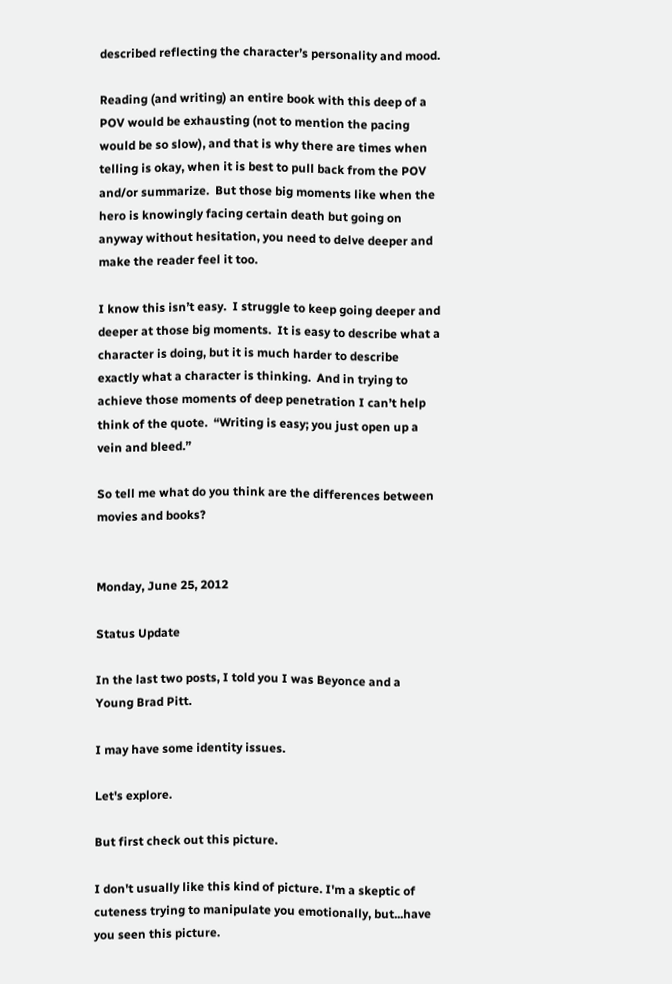described reflecting the character’s personality and mood.

Reading (and writing) an entire book with this deep of a POV would be exhausting (not to mention the pacing would be so slow), and that is why there are times when telling is okay, when it is best to pull back from the POV and/or summarize.  But those big moments like when the hero is knowingly facing certain death but going on anyway without hesitation, you need to delve deeper and make the reader feel it too.

I know this isn’t easy.  I struggle to keep going deeper and deeper at those big moments.  It is easy to describe what a character is doing, but it is much harder to describe exactly what a character is thinking.  And in trying to achieve those moments of deep penetration I can’t help think of the quote.  “Writing is easy; you just open up a vein and bleed.”

So tell me what do you think are the differences between movies and books?


Monday, June 25, 2012

Status Update

In the last two posts, I told you I was Beyonce and a Young Brad Pitt.

I may have some identity issues.

Let's explore.

But first check out this picture.

I don't usually like this kind of picture. I'm a skeptic of cuteness trying to manipulate you emotionally, but...have you seen this picture.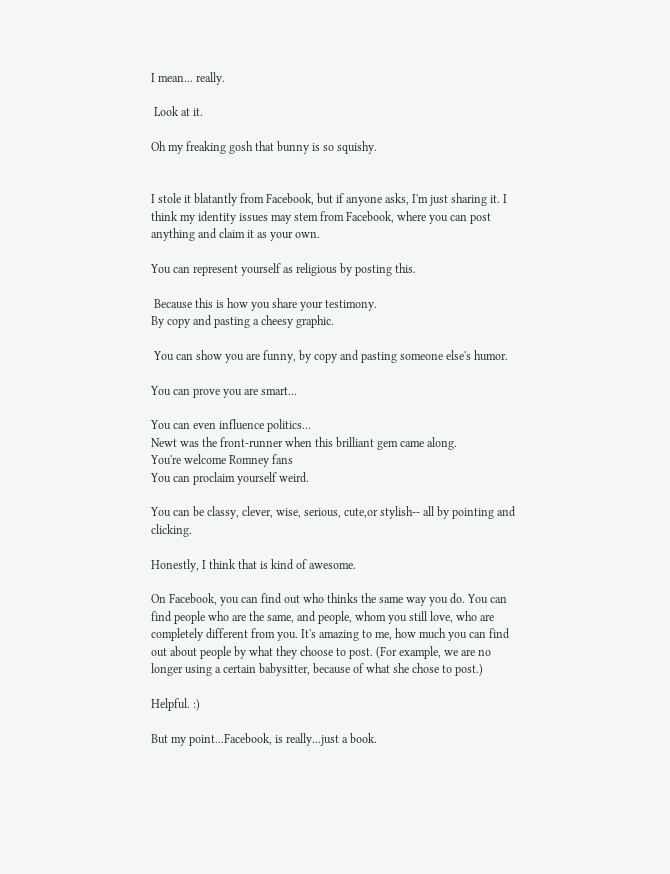I mean... really.

 Look at it.

Oh my freaking gosh that bunny is so squishy.


I stole it blatantly from Facebook, but if anyone asks, I'm just sharing it. I think my identity issues may stem from Facebook, where you can post anything and claim it as your own.

You can represent yourself as religious by posting this.

 Because this is how you share your testimony.
By copy and pasting a cheesy graphic.

 You can show you are funny, by copy and pasting someone else's humor.

You can prove you are smart...

You can even influence politics...
Newt was the front-runner when this brilliant gem came along.
You're welcome Romney fans
You can proclaim yourself weird.

You can be classy, clever, wise, serious, cute,or stylish-- all by pointing and clicking.

Honestly, I think that is kind of awesome.

On Facebook, you can find out who thinks the same way you do. You can find people who are the same, and people, whom you still love, who are completely different from you. It's amazing to me, how much you can find out about people by what they choose to post. (For example, we are no longer using a certain babysitter, because of what she chose to post.)

Helpful. :)

But my point...Facebook, is really...just a book.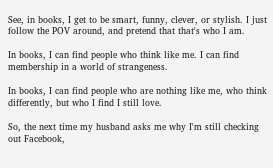See, in books, I get to be smart, funny, clever, or stylish. I just follow the POV around, and pretend that that's who I am.

In books, I can find people who think like me. I can find membership in a world of strangeness.

In books, I can find people who are nothing like me, who think differently, but who I find I still love.

So, the next time my husband asks me why I'm still checking out Facebook,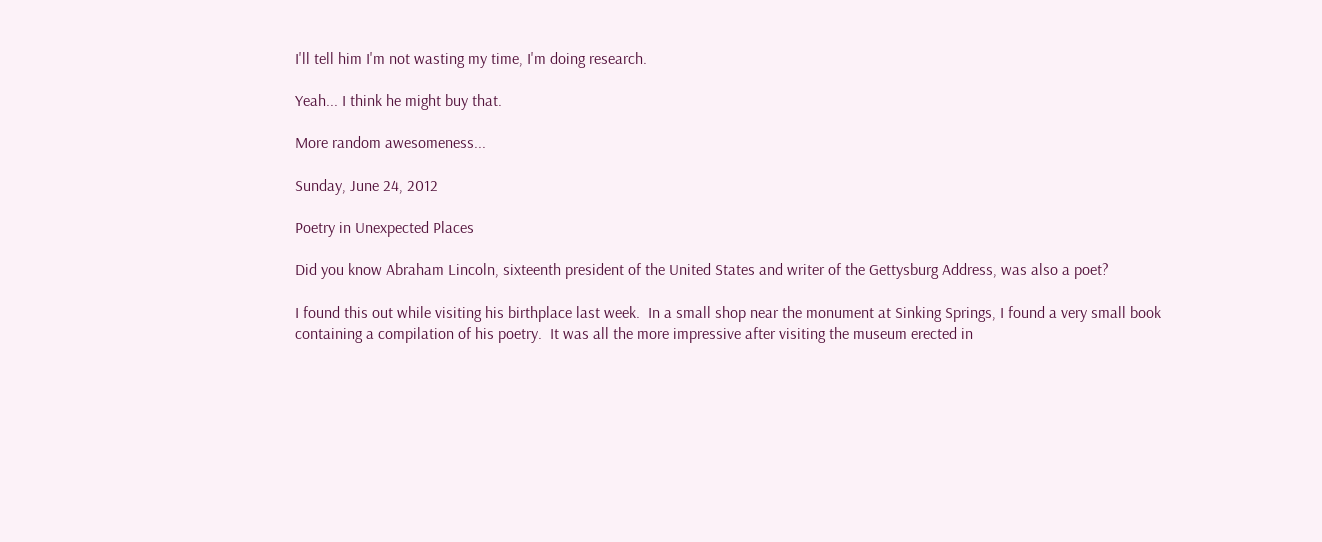I'll tell him I'm not wasting my time, I'm doing research.

Yeah... I think he might buy that.

More random awesomeness...

Sunday, June 24, 2012

Poetry in Unexpected Places

Did you know Abraham Lincoln, sixteenth president of the United States and writer of the Gettysburg Address, was also a poet?

I found this out while visiting his birthplace last week.  In a small shop near the monument at Sinking Springs, I found a very small book containing a compilation of his poetry.  It was all the more impressive after visiting the museum erected in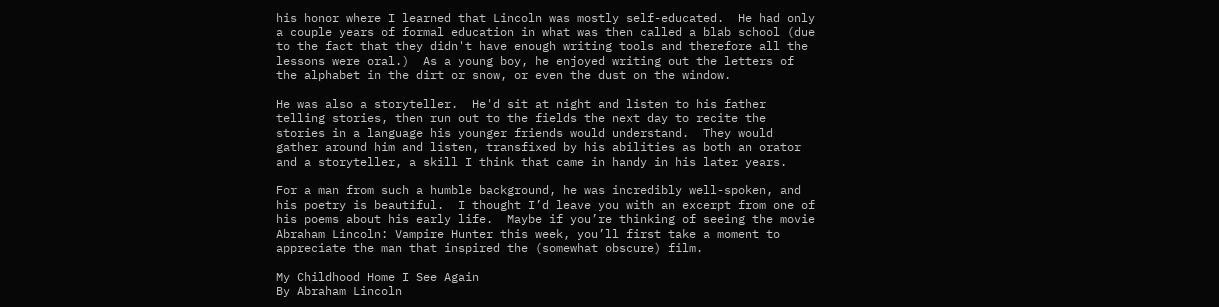his honor where I learned that Lincoln was mostly self-educated.  He had only a couple years of formal education in what was then called a blab school (due to the fact that they didn't have enough writing tools and therefore all the lessons were oral.)  As a young boy, he enjoyed writing out the letters of the alphabet in the dirt or snow, or even the dust on the window.

He was also a storyteller.  He'd sit at night and listen to his father telling stories, then run out to the fields the next day to recite the stories in a language his younger friends would understand.  They would gather around him and listen, transfixed by his abilities as both an orator and a storyteller, a skill I think that came in handy in his later years.

For a man from such a humble background, he was incredibly well-spoken, and his poetry is beautiful.  I thought I’d leave you with an excerpt from one of his poems about his early life.  Maybe if you’re thinking of seeing the movie Abraham Lincoln: Vampire Hunter this week, you’ll first take a moment to appreciate the man that inspired the (somewhat obscure) film.

My Childhood Home I See Again
By Abraham Lincoln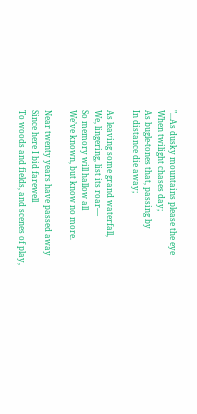"...As dusky mountains please the eye
When twilight chases day;
As bugle-tones that, passing by
In distance die away;

As leaving some grand waterfall,
We, lingering, list its roar—
So memory will hallow all
We’ve known, but know no more.

Near twenty years have passed away
Since here I bid farewell
To woods and fields, and scenes of play,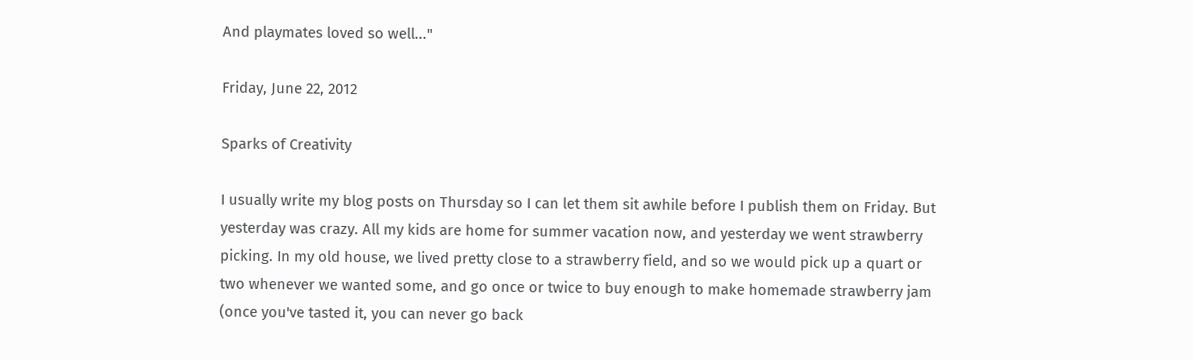And playmates loved so well..."

Friday, June 22, 2012

Sparks of Creativity

I usually write my blog posts on Thursday so I can let them sit awhile before I publish them on Friday. But yesterday was crazy. All my kids are home for summer vacation now, and yesterday we went strawberry picking. In my old house, we lived pretty close to a strawberry field, and so we would pick up a quart or two whenever we wanted some, and go once or twice to buy enough to make homemade strawberry jam (once you've tasted it, you can never go back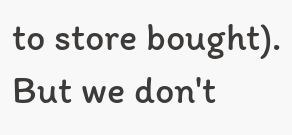to store bought). But we don't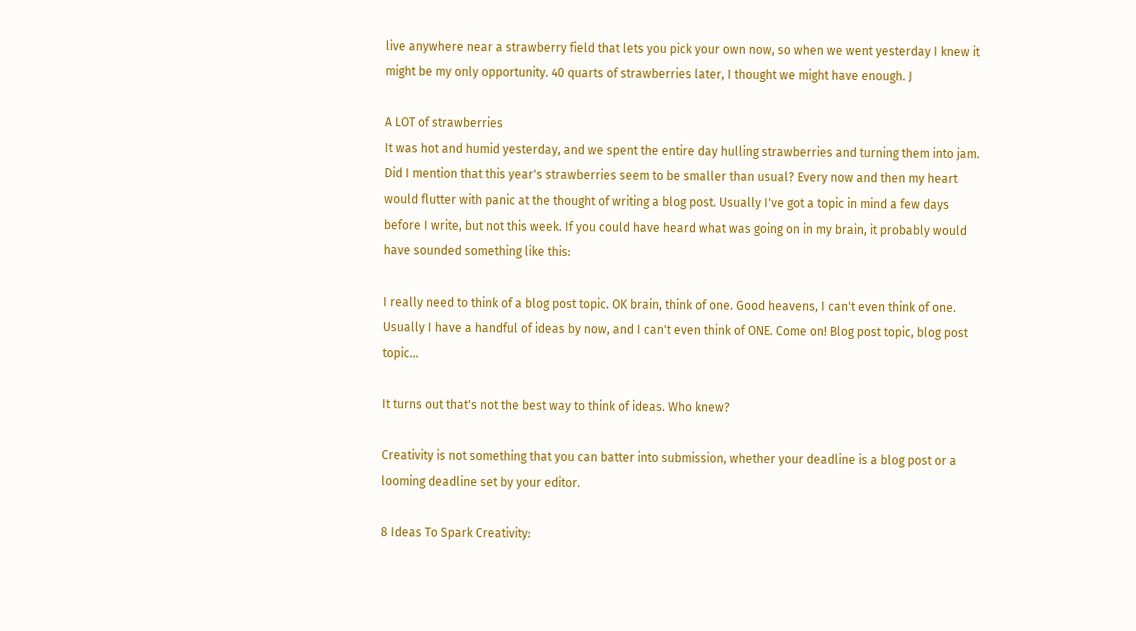live anywhere near a strawberry field that lets you pick your own now, so when we went yesterday I knew it might be my only opportunity. 40 quarts of strawberries later, I thought we might have enough. J

A LOT of strawberries
It was hot and humid yesterday, and we spent the entire day hulling strawberries and turning them into jam. Did I mention that this year's strawberries seem to be smaller than usual? Every now and then my heart would flutter with panic at the thought of writing a blog post. Usually I've got a topic in mind a few days before I write, but not this week. If you could have heard what was going on in my brain, it probably would have sounded something like this:

I really need to think of a blog post topic. OK brain, think of one. Good heavens, I can't even think of one. Usually I have a handful of ideas by now, and I can't even think of ONE. Come on! Blog post topic, blog post topic...

It turns out that's not the best way to think of ideas. Who knew?

Creativity is not something that you can batter into submission, whether your deadline is a blog post or a looming deadline set by your editor.

8 Ideas To Spark Creativity: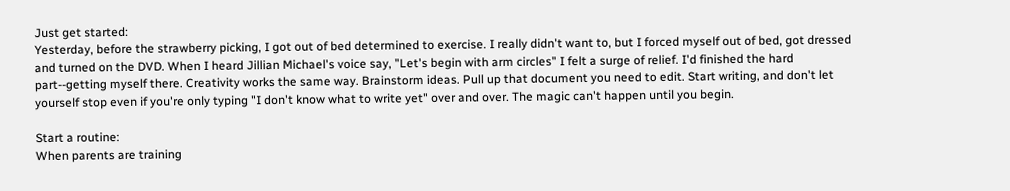Just get started:
Yesterday, before the strawberry picking, I got out of bed determined to exercise. I really didn't want to, but I forced myself out of bed, got dressed and turned on the DVD. When I heard Jillian Michael's voice say, "Let's begin with arm circles" I felt a surge of relief. I'd finished the hard part--getting myself there. Creativity works the same way. Brainstorm ideas. Pull up that document you need to edit. Start writing, and don't let yourself stop even if you're only typing "I don't know what to write yet" over and over. The magic can't happen until you begin.

Start a routine:
When parents are training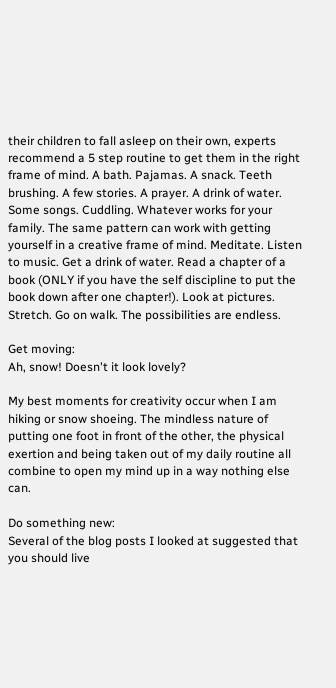their children to fall asleep on their own, experts recommend a 5 step routine to get them in the right frame of mind. A bath. Pajamas. A snack. Teeth brushing. A few stories. A prayer. A drink of water. Some songs. Cuddling. Whatever works for your family. The same pattern can work with getting yourself in a creative frame of mind. Meditate. Listen to music. Get a drink of water. Read a chapter of a book (ONLY if you have the self discipline to put the book down after one chapter!). Look at pictures. Stretch. Go on walk. The possibilities are endless.

Get moving:
Ah, snow! Doesn't it look lovely?

My best moments for creativity occur when I am hiking or snow shoeing. The mindless nature of putting one foot in front of the other, the physical exertion and being taken out of my daily routine all combine to open my mind up in a way nothing else can.

Do something new:
Several of the blog posts I looked at suggested that you should live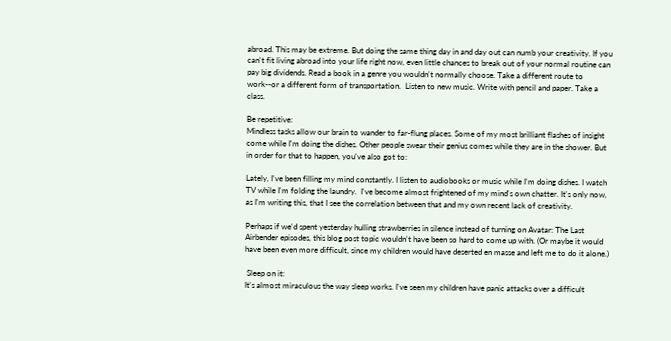abroad. This may be extreme. But doing the same thing day in and day out can numb your creativity. If you can't fit living abroad into your life right now, even little chances to break out of your normal routine can pay big dividends. Read a book in a genre you wouldn't normally choose. Take a different route to work--or a different form of transportation.  Listen to new music. Write with pencil and paper. Take a class.

Be repetitive:
Mindless tasks allow our brain to wander to far-flung places. Some of my most brilliant flashes of insight come while I'm doing the dishes. Other people swear their genius comes while they are in the shower. But in order for that to happen, you've also got to:

Lately, I've been filling my mind constantly. I listen to audiobooks or music while I'm doing dishes. I watch TV while I'm folding the laundry.  I've become almost frightened of my mind's own chatter. It's only now, as I'm writing this, that I see the correlation between that and my own recent lack of creativity.

Perhaps if we'd spent yesterday hulling strawberries in silence instead of turning on Avatar: The Last Airbender episodes, this blog post topic wouldn't have been so hard to come up with. (Or maybe it would have been even more difficult, since my children would have deserted en masse and left me to do it alone.)

 Sleep on it:
It's almost miraculous the way sleep works. I've seen my children have panic attacks over a difficult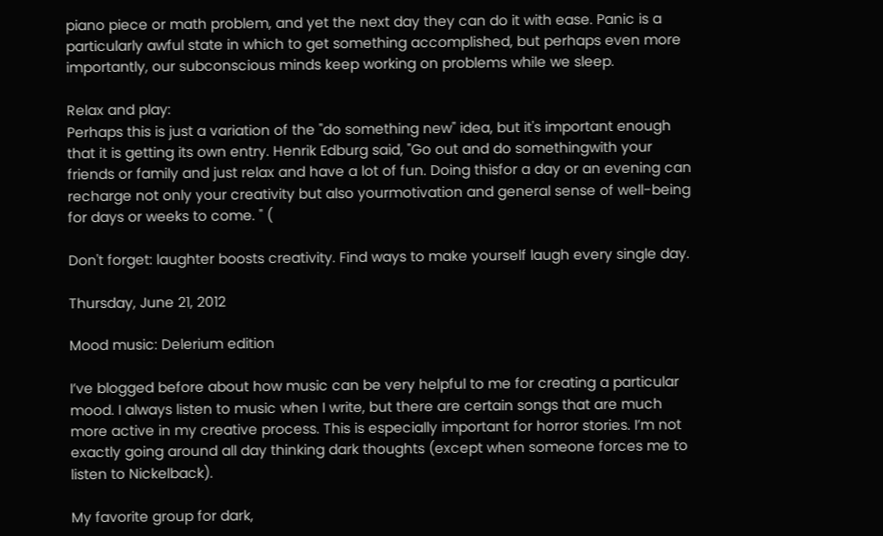piano piece or math problem, and yet the next day they can do it with ease. Panic is a particularly awful state in which to get something accomplished, but perhaps even more importantly, our subconscious minds keep working on problems while we sleep.

Relax and play:
Perhaps this is just a variation of the "do something new" idea, but it's important enough that it is getting its own entry. Henrik Edburg said, "Go out and do somethingwith your friends or family and just relax and have a lot of fun. Doing thisfor a day or an evening can recharge not only your creativity but also yourmotivation and general sense of well-being for days or weeks to come. " (

Don't forget: laughter boosts creativity. Find ways to make yourself laugh every single day.

Thursday, June 21, 2012

Mood music: Delerium edition

I’ve blogged before about how music can be very helpful to me for creating a particular mood. I always listen to music when I write, but there are certain songs that are much more active in my creative process. This is especially important for horror stories. I’m not exactly going around all day thinking dark thoughts (except when someone forces me to listen to Nickelback).

My favorite group for dark,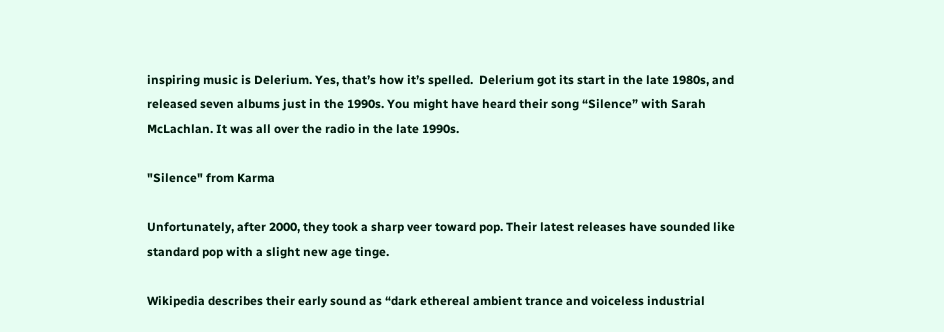inspiring music is Delerium. Yes, that’s how it’s spelled.  Delerium got its start in the late 1980s, and released seven albums just in the 1990s. You might have heard their song “Silence” with Sarah McLachlan. It was all over the radio in the late 1990s.

"Silence" from Karma

Unfortunately, after 2000, they took a sharp veer toward pop. Their latest releases have sounded like standard pop with a slight new age tinge.

Wikipedia describes their early sound as “dark ethereal ambient trance and voiceless industrial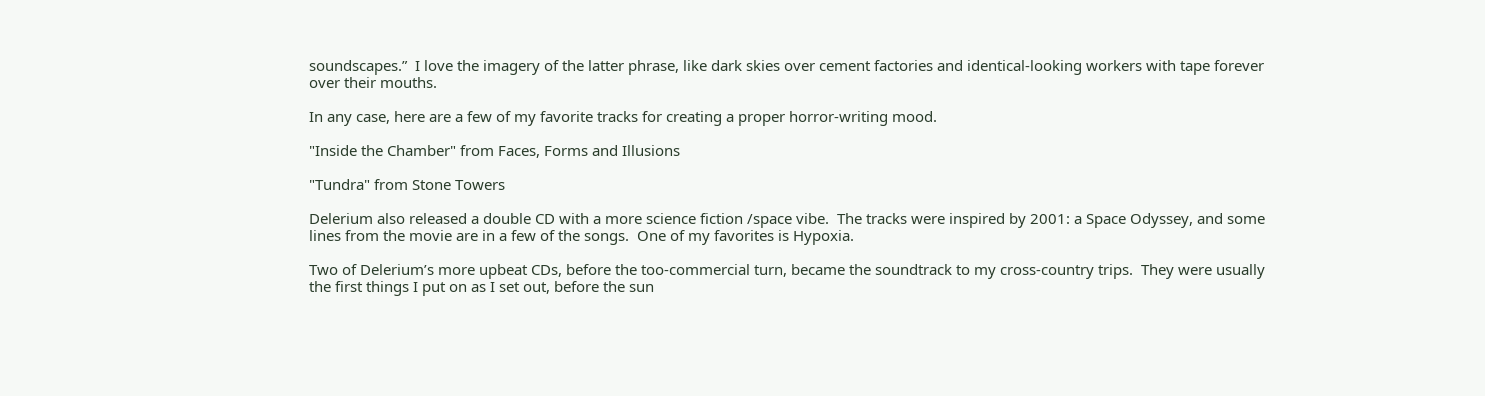soundscapes.”  I love the imagery of the latter phrase, like dark skies over cement factories and identical-looking workers with tape forever over their mouths.

In any case, here are a few of my favorite tracks for creating a proper horror-writing mood.

"Inside the Chamber" from Faces, Forms and Illusions

"Tundra" from Stone Towers

Delerium also released a double CD with a more science fiction /space vibe.  The tracks were inspired by 2001: a Space Odyssey, and some lines from the movie are in a few of the songs.  One of my favorites is Hypoxia.

Two of Delerium’s more upbeat CDs, before the too-commercial turn, became the soundtrack to my cross-country trips.  They were usually the first things I put on as I set out, before the sun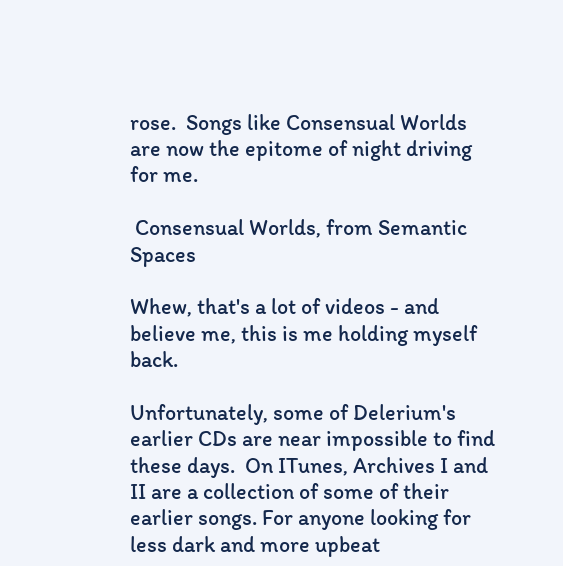rose.  Songs like Consensual Worlds are now the epitome of night driving for me.

 Consensual Worlds, from Semantic Spaces

Whew, that's a lot of videos - and believe me, this is me holding myself back.

Unfortunately, some of Delerium's earlier CDs are near impossible to find these days.  On ITunes, Archives I and II are a collection of some of their earlier songs. For anyone looking for less dark and more upbeat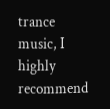trance music, I highly recommend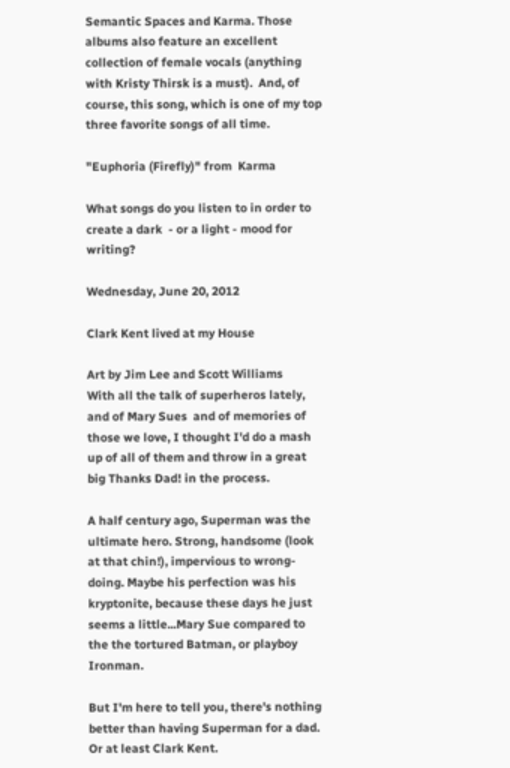Semantic Spaces and Karma. Those albums also feature an excellent collection of female vocals (anything with Kristy Thirsk is a must).  And, of course, this song, which is one of my top three favorite songs of all time.

"Euphoria (Firefly)" from  Karma

What songs do you listen to in order to create a dark  - or a light - mood for writing?

Wednesday, June 20, 2012

Clark Kent lived at my House

Art by Jim Lee and Scott Williams
With all the talk of superheros lately, and of Mary Sues  and of memories of those we love, I thought I'd do a mash up of all of them and throw in a great big Thanks Dad! in the process.

A half century ago, Superman was the ultimate hero. Strong, handsome (look at that chin!), impervious to wrong-doing. Maybe his perfection was his kryptonite, because these days he just seems a little...Mary Sue compared to the the tortured Batman, or playboy Ironman.

But I'm here to tell you, there's nothing better than having Superman for a dad. Or at least Clark Kent.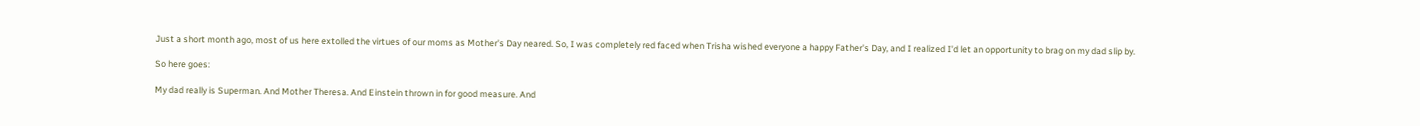Just a short month ago, most of us here extolled the virtues of our moms as Mother's Day neared. So, I was completely red faced when Trisha wished everyone a happy Father's Day, and I realized I'd let an opportunity to brag on my dad slip by.

So here goes:

My dad really is Superman. And Mother Theresa. And Einstein thrown in for good measure. And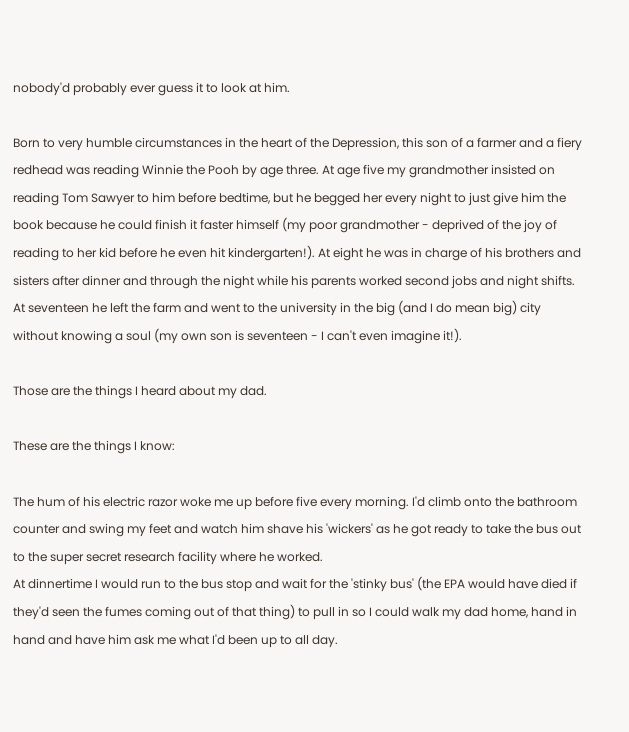nobody'd probably ever guess it to look at him.

Born to very humble circumstances in the heart of the Depression, this son of a farmer and a fiery redhead was reading Winnie the Pooh by age three. At age five my grandmother insisted on reading Tom Sawyer to him before bedtime, but he begged her every night to just give him the book because he could finish it faster himself (my poor grandmother - deprived of the joy of reading to her kid before he even hit kindergarten!). At eight he was in charge of his brothers and sisters after dinner and through the night while his parents worked second jobs and night shifts. At seventeen he left the farm and went to the university in the big (and I do mean big) city without knowing a soul (my own son is seventeen - I can't even imagine it!).

Those are the things I heard about my dad.

These are the things I know:

The hum of his electric razor woke me up before five every morning. I'd climb onto the bathroom counter and swing my feet and watch him shave his 'wickers' as he got ready to take the bus out to the super secret research facility where he worked.
At dinnertime I would run to the bus stop and wait for the 'stinky bus' (the EPA would have died if they'd seen the fumes coming out of that thing) to pull in so I could walk my dad home, hand in hand and have him ask me what I'd been up to all day.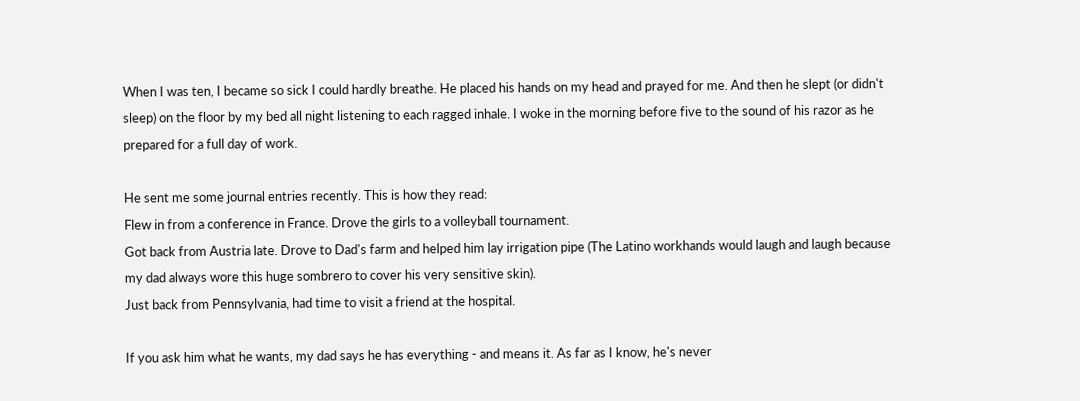When I was ten, I became so sick I could hardly breathe. He placed his hands on my head and prayed for me. And then he slept (or didn't sleep) on the floor by my bed all night listening to each ragged inhale. I woke in the morning before five to the sound of his razor as he prepared for a full day of work.

He sent me some journal entries recently. This is how they read:
Flew in from a conference in France. Drove the girls to a volleyball tournament.
Got back from Austria late. Drove to Dad's farm and helped him lay irrigation pipe (The Latino workhands would laugh and laugh because my dad always wore this huge sombrero to cover his very sensitive skin).
Just back from Pennsylvania, had time to visit a friend at the hospital.

If you ask him what he wants, my dad says he has everything - and means it. As far as I know, he's never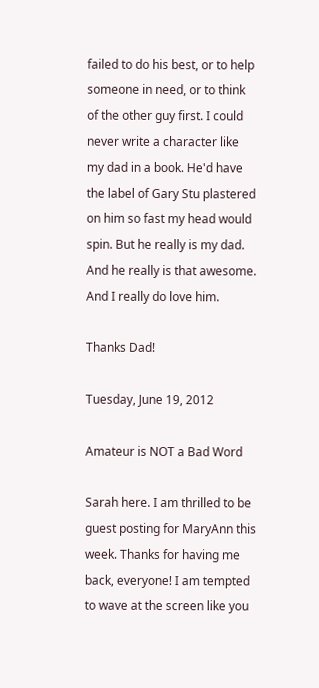failed to do his best, or to help someone in need, or to think of the other guy first. I could never write a character like my dad in a book. He'd have the label of Gary Stu plastered on him so fast my head would spin. But he really is my dad. And he really is that awesome. And I really do love him.

Thanks Dad!

Tuesday, June 19, 2012

Amateur is NOT a Bad Word

Sarah here. I am thrilled to be guest posting for MaryAnn this week. Thanks for having me back, everyone! I am tempted to wave at the screen like you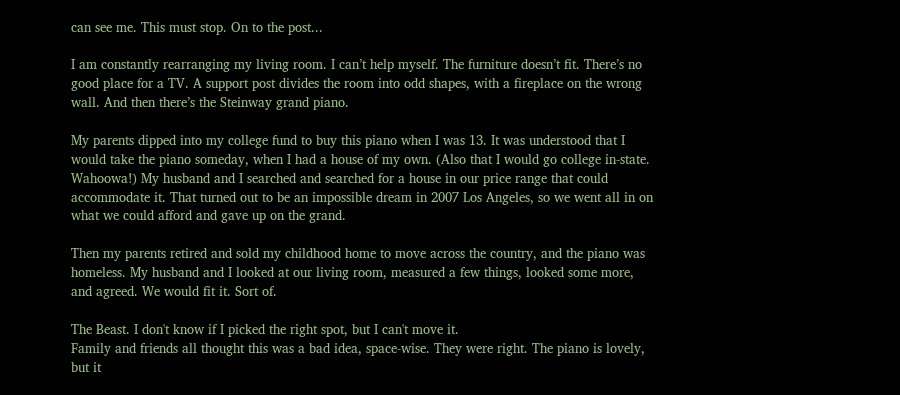can see me. This must stop. On to the post...

I am constantly rearranging my living room. I can’t help myself. The furniture doesn’t fit. There’s no good place for a TV. A support post divides the room into odd shapes, with a fireplace on the wrong wall. And then there’s the Steinway grand piano.

My parents dipped into my college fund to buy this piano when I was 13. It was understood that I would take the piano someday, when I had a house of my own. (Also that I would go college in-state. Wahoowa!) My husband and I searched and searched for a house in our price range that could accommodate it. That turned out to be an impossible dream in 2007 Los Angeles, so we went all in on what we could afford and gave up on the grand.

Then my parents retired and sold my childhood home to move across the country, and the piano was homeless. My husband and I looked at our living room, measured a few things, looked some more, and agreed. We would fit it. Sort of.

The Beast. I don't know if I picked the right spot, but I can't move it.
Family and friends all thought this was a bad idea, space-wise. They were right. The piano is lovely, but it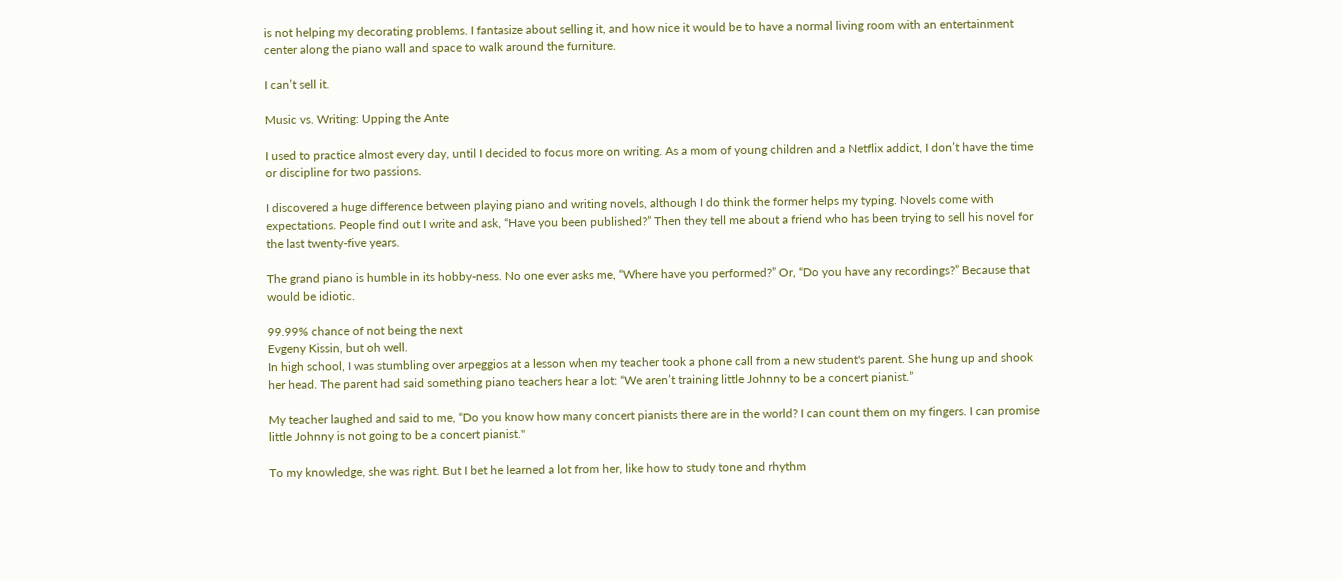is not helping my decorating problems. I fantasize about selling it, and how nice it would be to have a normal living room with an entertainment center along the piano wall and space to walk around the furniture.

I can’t sell it.

Music vs. Writing: Upping the Ante

I used to practice almost every day, until I decided to focus more on writing. As a mom of young children and a Netflix addict, I don’t have the time or discipline for two passions.

I discovered a huge difference between playing piano and writing novels, although I do think the former helps my typing. Novels come with expectations. People find out I write and ask, “Have you been published?” Then they tell me about a friend who has been trying to sell his novel for the last twenty-five years.

The grand piano is humble in its hobby-ness. No one ever asks me, “Where have you performed?” Or, “Do you have any recordings?” Because that would be idiotic.

99.99% chance of not being the next
Evgeny Kissin, but oh well.
In high school, I was stumbling over arpeggios at a lesson when my teacher took a phone call from a new student's parent. She hung up and shook her head. The parent had said something piano teachers hear a lot: “We aren’t training little Johnny to be a concert pianist.”

My teacher laughed and said to me, “Do you know how many concert pianists there are in the world? I can count them on my fingers. I can promise little Johnny is not going to be a concert pianist."

To my knowledge, she was right. But I bet he learned a lot from her, like how to study tone and rhythm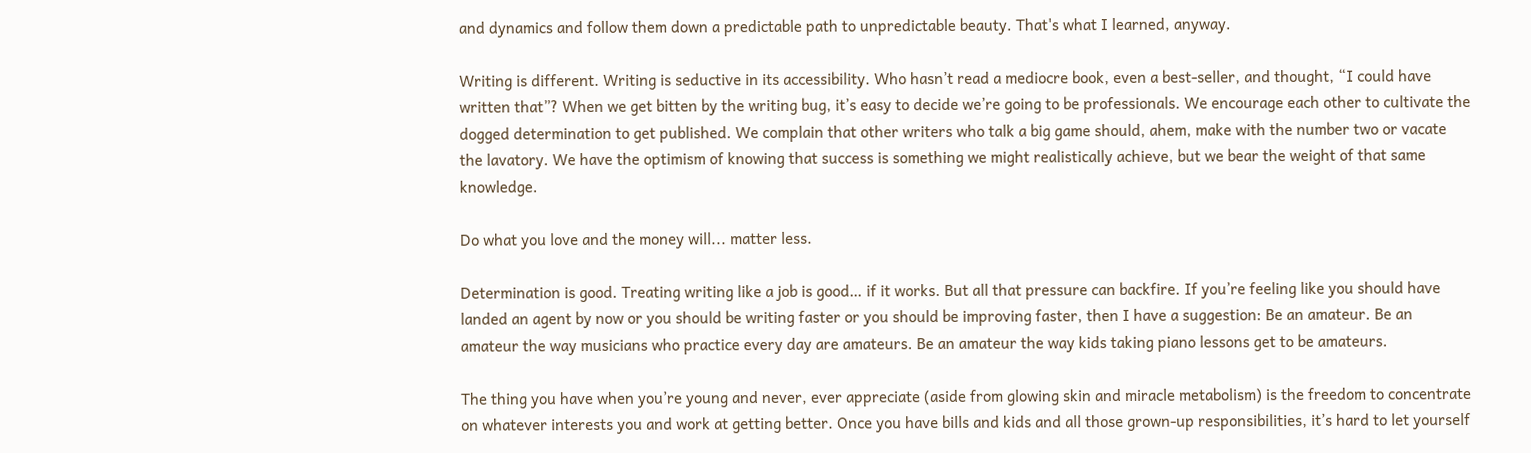and dynamics and follow them down a predictable path to unpredictable beauty. That's what I learned, anyway.

Writing is different. Writing is seductive in its accessibility. Who hasn’t read a mediocre book, even a best-seller, and thought, “I could have written that”? When we get bitten by the writing bug, it’s easy to decide we’re going to be professionals. We encourage each other to cultivate the dogged determination to get published. We complain that other writers who talk a big game should, ahem, make with the number two or vacate the lavatory. We have the optimism of knowing that success is something we might realistically achieve, but we bear the weight of that same knowledge.

Do what you love and the money will... matter less.

Determination is good. Treating writing like a job is good… if it works. But all that pressure can backfire. If you’re feeling like you should have landed an agent by now or you should be writing faster or you should be improving faster, then I have a suggestion: Be an amateur. Be an amateur the way musicians who practice every day are amateurs. Be an amateur the way kids taking piano lessons get to be amateurs.

The thing you have when you’re young and never, ever appreciate (aside from glowing skin and miracle metabolism) is the freedom to concentrate on whatever interests you and work at getting better. Once you have bills and kids and all those grown-up responsibilities, it’s hard to let yourself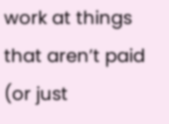work at things that aren’t paid (or just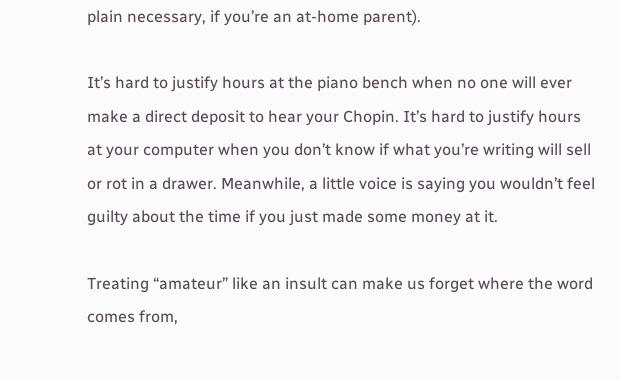plain necessary, if you’re an at-home parent).

It’s hard to justify hours at the piano bench when no one will ever make a direct deposit to hear your Chopin. It’s hard to justify hours at your computer when you don’t know if what you’re writing will sell or rot in a drawer. Meanwhile, a little voice is saying you wouldn’t feel guilty about the time if you just made some money at it.

Treating “amateur” like an insult can make us forget where the word comes from,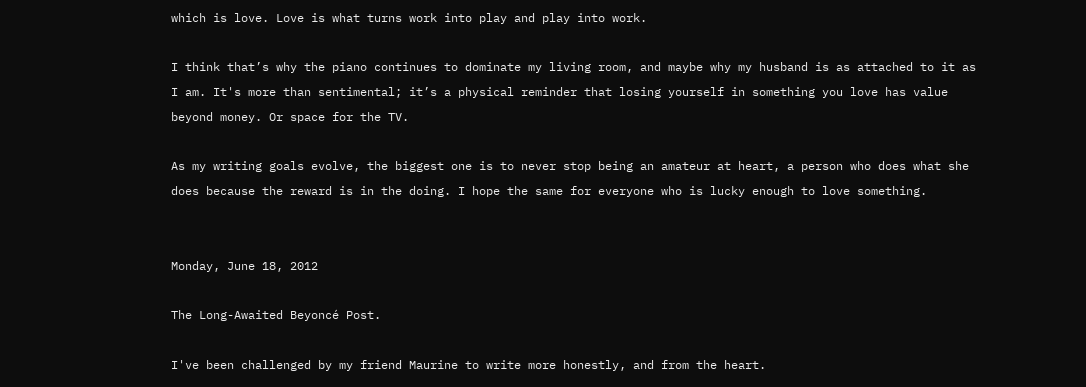which is love. Love is what turns work into play and play into work.

I think that’s why the piano continues to dominate my living room, and maybe why my husband is as attached to it as I am. It's more than sentimental; it’s a physical reminder that losing yourself in something you love has value beyond money. Or space for the TV.

As my writing goals evolve, the biggest one is to never stop being an amateur at heart, a person who does what she does because the reward is in the doing. I hope the same for everyone who is lucky enough to love something.


Monday, June 18, 2012

The Long-Awaited Beyoncé Post.

I've been challenged by my friend Maurine to write more honestly, and from the heart.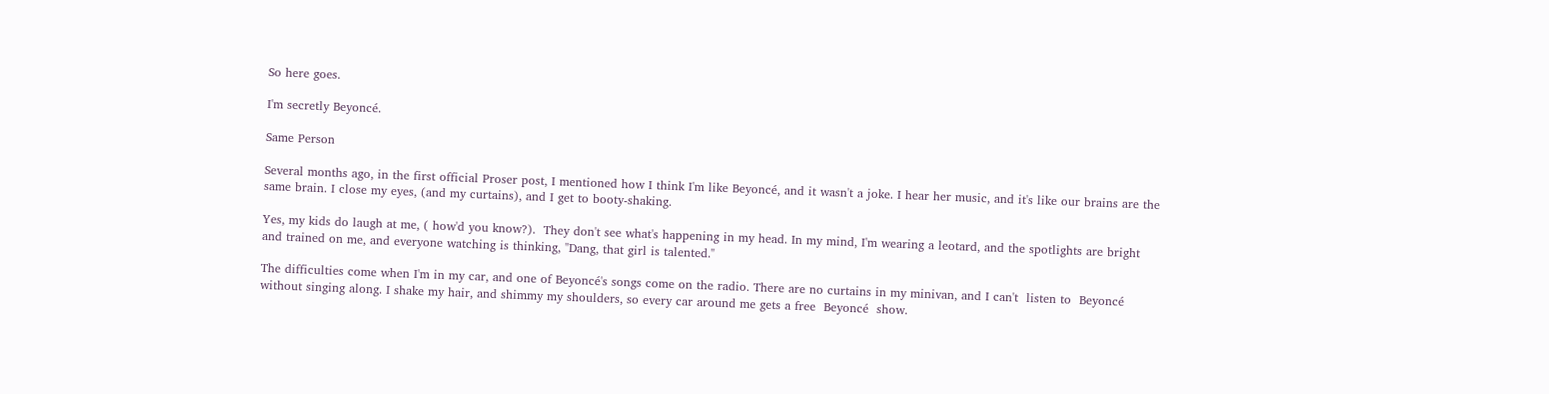So here goes.

I'm secretly Beyoncé.

Same Person

Several months ago, in the first official Proser post, I mentioned how I think I'm like Beyoncé, and it wasn't a joke. I hear her music, and it's like our brains are the same brain. I close my eyes, (and my curtains), and I get to booty-shaking.

Yes, my kids do laugh at me, ( how'd you know?).  They don't see what's happening in my head. In my mind, I'm wearing a leotard, and the spotlights are bright and trained on me, and everyone watching is thinking, "Dang, that girl is talented."

The difficulties come when I'm in my car, and one of Beyoncé's songs come on the radio. There are no curtains in my minivan, and I can't  listen to  Beyoncé  without singing along. I shake my hair, and shimmy my shoulders, so every car around me gets a free  Beyoncé  show.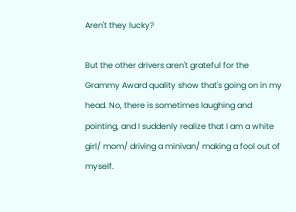Aren't they lucky?

But the other drivers aren't grateful for the Grammy Award quality show that's going on in my head. No, there is sometimes laughing and pointing, and I suddenly realize that I am a white girl/ mom/ driving a minivan/ making a fool out of myself.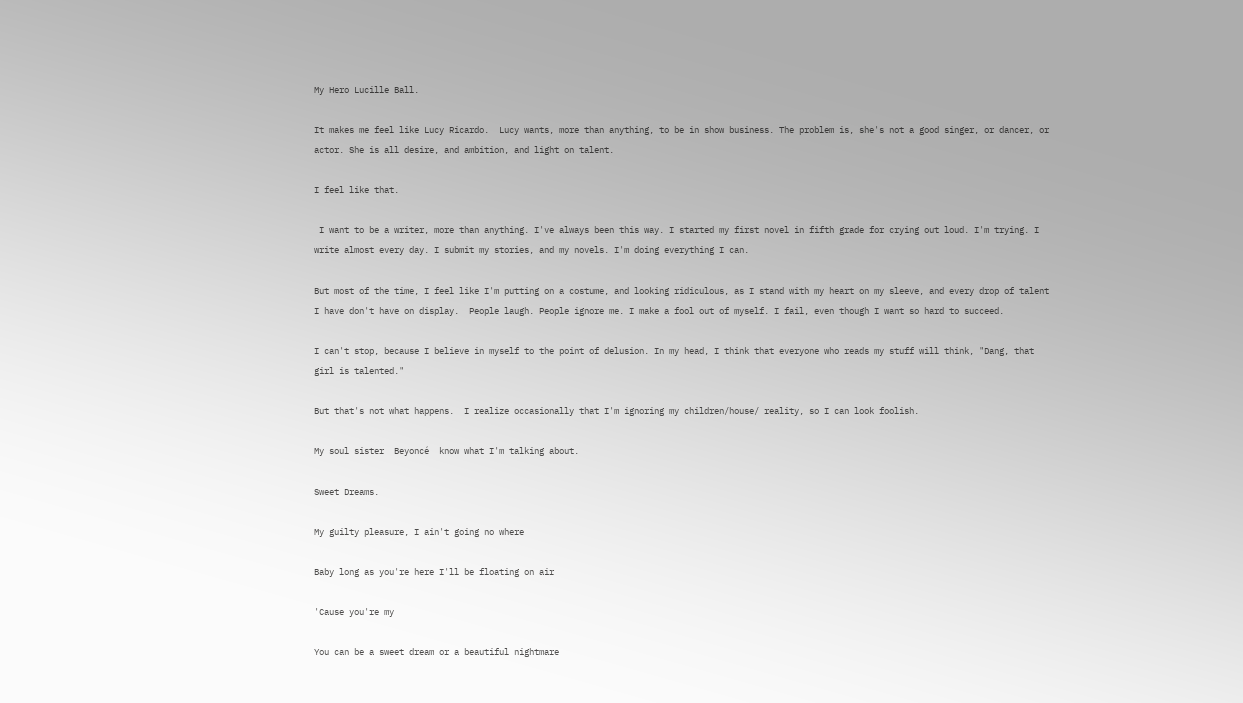My Hero Lucille Ball.

It makes me feel like Lucy Ricardo.  Lucy wants, more than anything, to be in show business. The problem is, she's not a good singer, or dancer, or actor. She is all desire, and ambition, and light on talent.

I feel like that.

 I want to be a writer, more than anything. I've always been this way. I started my first novel in fifth grade for crying out loud. I'm trying. I write almost every day. I submit my stories, and my novels. I'm doing everything I can.

But most of the time, I feel like I'm putting on a costume, and looking ridiculous, as I stand with my heart on my sleeve, and every drop of talent I have don't have on display.  People laugh. People ignore me. I make a fool out of myself. I fail, even though I want so hard to succeed.

I can't stop, because I believe in myself to the point of delusion. In my head, I think that everyone who reads my stuff will think, "Dang, that girl is talented."

But that's not what happens.  I realize occasionally that I'm ignoring my children/house/ reality, so I can look foolish.

My soul sister  Beyoncé  know what I'm talking about.

Sweet Dreams.

My guilty pleasure, I ain't going no where

Baby long as you're here I'll be floating on air

'Cause you're my

You can be a sweet dream or a beautiful nightmare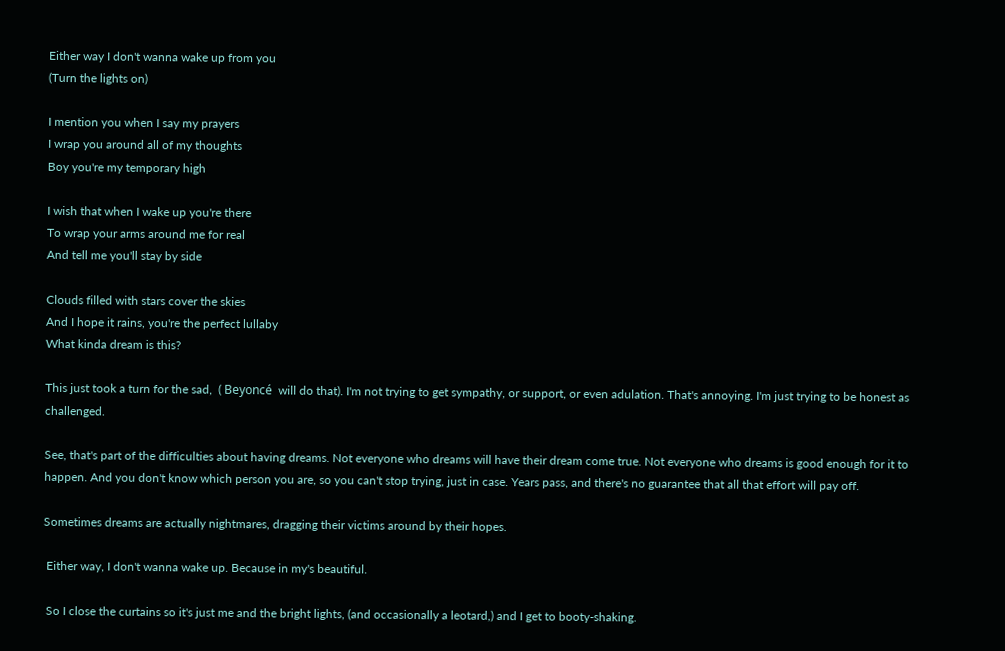Either way I don't wanna wake up from you
(Turn the lights on)

I mention you when I say my prayers
I wrap you around all of my thoughts
Boy you're my temporary high

I wish that when I wake up you're there
To wrap your arms around me for real
And tell me you'll stay by side

Clouds filled with stars cover the skies
And I hope it rains, you're the perfect lullaby
What kinda dream is this?

This just took a turn for the sad,  ( Beyoncé  will do that). I'm not trying to get sympathy, or support, or even adulation. That's annoying. I'm just trying to be honest as challenged.

See, that's part of the difficulties about having dreams. Not everyone who dreams will have their dream come true. Not everyone who dreams is good enough for it to happen. And you don't know which person you are, so you can't stop trying, just in case. Years pass, and there's no guarantee that all that effort will pay off.

Sometimes dreams are actually nightmares, dragging their victims around by their hopes.

 Either way, I don't wanna wake up. Because in my's beautiful.

 So I close the curtains so it's just me and the bright lights, (and occasionally a leotard,) and I get to booty-shaking.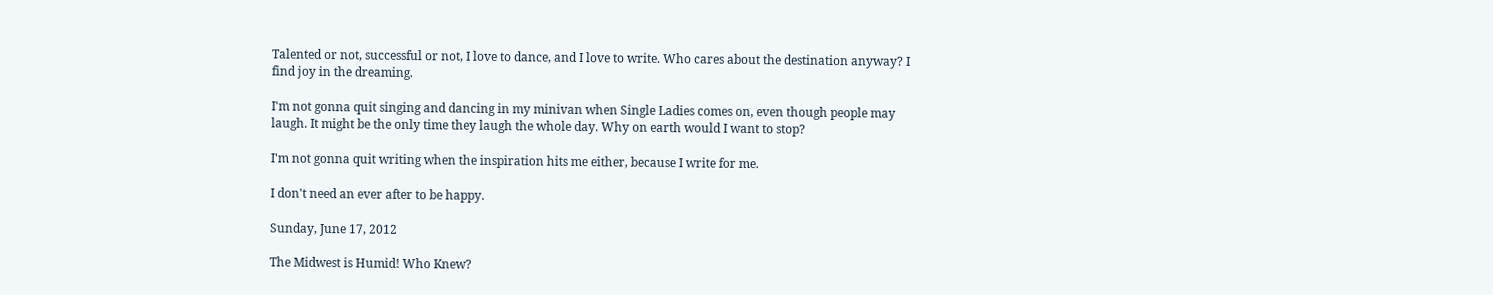Talented or not, successful or not, I love to dance, and I love to write. Who cares about the destination anyway? I find joy in the dreaming.

I'm not gonna quit singing and dancing in my minivan when Single Ladies comes on, even though people may laugh. It might be the only time they laugh the whole day. Why on earth would I want to stop?

I'm not gonna quit writing when the inspiration hits me either, because I write for me.

I don't need an ever after to be happy.

Sunday, June 17, 2012

The Midwest is Humid! Who Knew?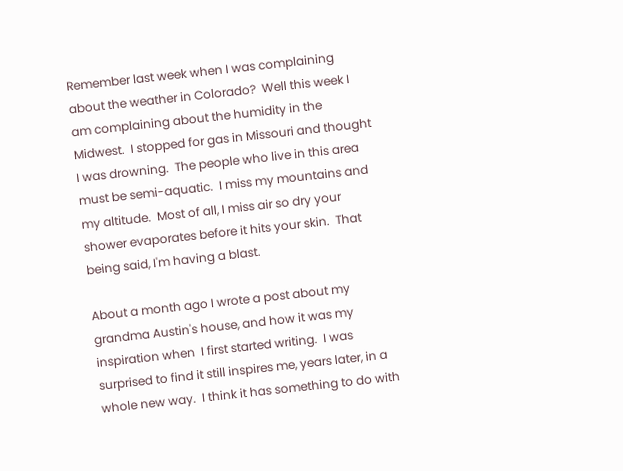Remember last week when I was complaining about the weather in Colorado?  Well this week I am complaining about the humidity in the Midwest.  I stopped for gas in Missouri and thought I was drowning.  The people who live in this area must be semi-aquatic.  I miss my mountains and my altitude.  Most of all, I miss air so dry your shower evaporates before it hits your skin.  That being said, I'm having a blast.

About a month ago I wrote a post about my grandma Austin's house, and how it was my inspiration when  I first started writing.  I was surprised to find it still inspires me, years later, in a whole new way.  I think it has something to do with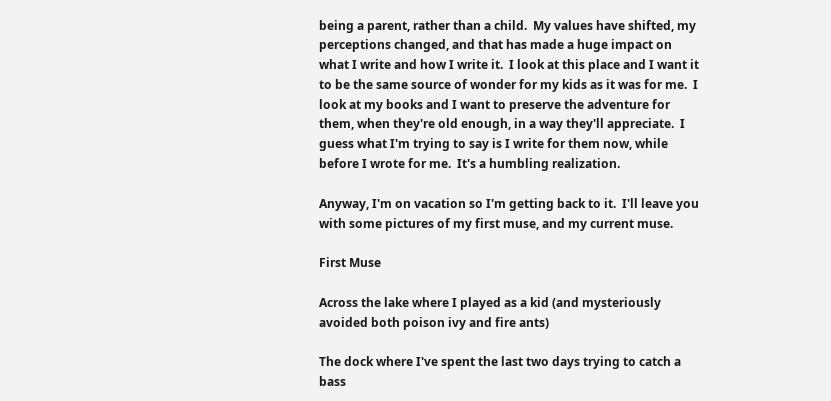being a parent, rather than a child.  My values have shifted, my perceptions changed, and that has made a huge impact on what I write and how I write it.  I look at this place and I want it to be the same source of wonder for my kids as it was for me.  I look at my books and I want to preserve the adventure for them, when they're old enough, in a way they'll appreciate.  I guess what I'm trying to say is I write for them now, while before I wrote for me.  It's a humbling realization.

Anyway, I'm on vacation so I'm getting back to it.  I'll leave you with some pictures of my first muse, and my current muse.

First Muse

Across the lake where I played as a kid (and mysteriously avoided both poison ivy and fire ants)

The dock where I've spent the last two days trying to catch a bass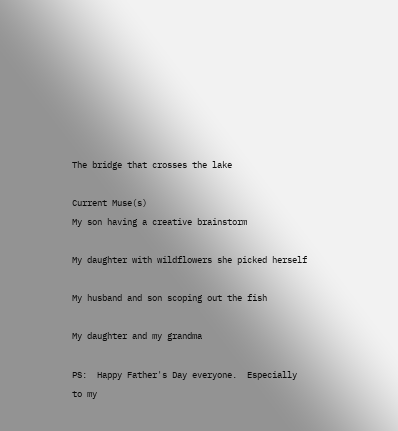The bridge that crosses the lake

Current Muse(s)
My son having a creative brainstorm

My daughter with wildflowers she picked herself

My husband and son scoping out the fish

My daughter and my grandma

PS:  Happy Father's Day everyone.  Especially to my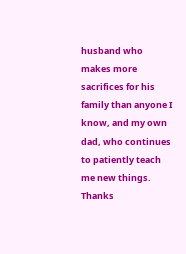husband who makes more sacrifices for his family than anyone I know, and my own dad, who continues to patiently teach me new things.  Thanks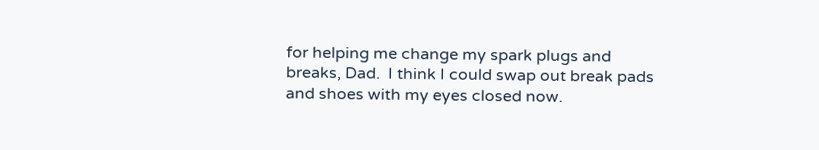for helping me change my spark plugs and breaks, Dad.  I think I could swap out break pads and shoes with my eyes closed now.